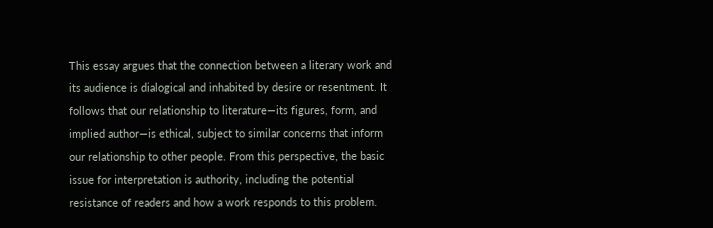This essay argues that the connection between a literary work and its audience is dialogical and inhabited by desire or resentment. It follows that our relationship to literature—its figures, form, and implied author—is ethical, subject to similar concerns that inform our relationship to other people. From this perspective, the basic issue for interpretation is authority, including the potential resistance of readers and how a work responds to this problem.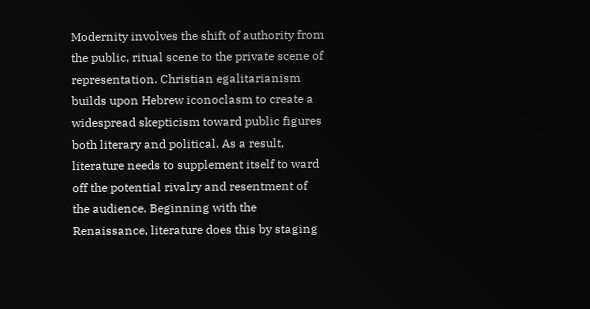Modernity involves the shift of authority from the public, ritual scene to the private scene of representation. Christian egalitarianism builds upon Hebrew iconoclasm to create a widespread skepticism toward public figures both literary and political. As a result, literature needs to supplement itself to ward off the potential rivalry and resentment of the audience. Beginning with the Renaissance, literature does this by staging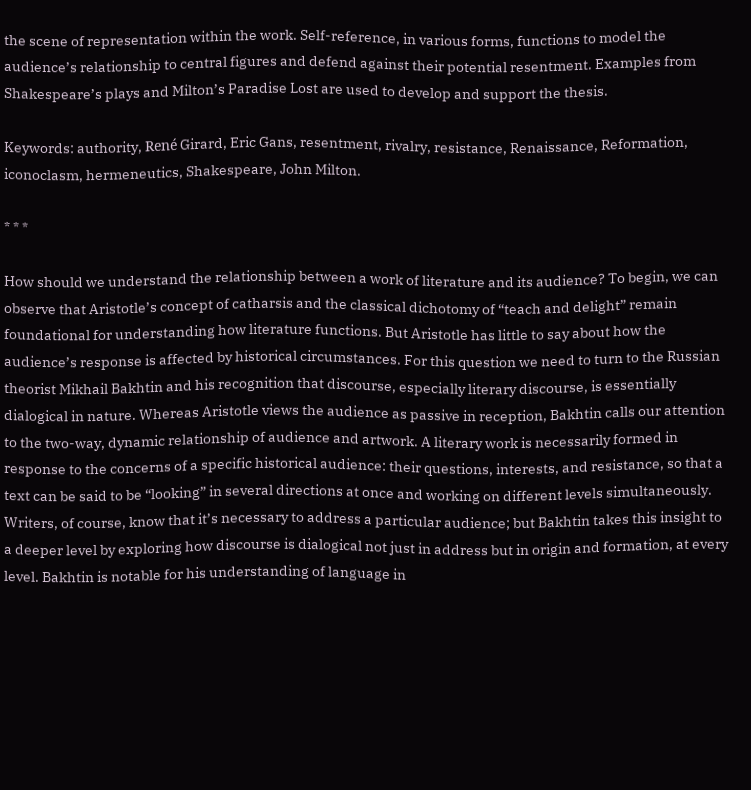the scene of representation within the work. Self-reference, in various forms, functions to model the audience’s relationship to central figures and defend against their potential resentment. Examples from Shakespeare’s plays and Milton’s Paradise Lost are used to develop and support the thesis.

Keywords: authority, René Girard, Eric Gans, resentment, rivalry, resistance, Renaissance, Reformation, iconoclasm, hermeneutics, Shakespeare, John Milton.

* * *

How should we understand the relationship between a work of literature and its audience? To begin, we can observe that Aristotle’s concept of catharsis and the classical dichotomy of “teach and delight” remain foundational for understanding how literature functions. But Aristotle has little to say about how the audience’s response is affected by historical circumstances. For this question we need to turn to the Russian theorist Mikhail Bakhtin and his recognition that discourse, especially literary discourse, is essentially dialogical in nature. Whereas Aristotle views the audience as passive in reception, Bakhtin calls our attention to the two-way, dynamic relationship of audience and artwork. A literary work is necessarily formed in response to the concerns of a specific historical audience: their questions, interests, and resistance, so that a text can be said to be “looking” in several directions at once and working on different levels simultaneously. Writers, of course, know that it’s necessary to address a particular audience; but Bakhtin takes this insight to a deeper level by exploring how discourse is dialogical not just in address but in origin and formation, at every level. Bakhtin is notable for his understanding of language in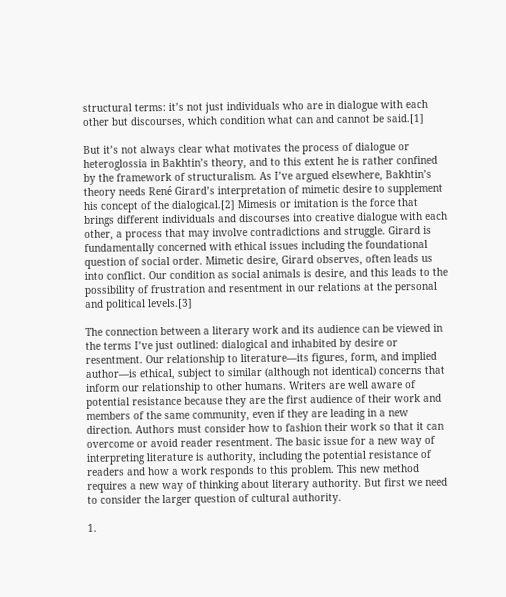structural terms: it’s not just individuals who are in dialogue with each other but discourses, which condition what can and cannot be said.[1]

But it’s not always clear what motivates the process of dialogue or heteroglossia in Bakhtin’s theory, and to this extent he is rather confined by the framework of structuralism. As I’ve argued elsewhere, Bakhtin’s theory needs René Girard’s interpretation of mimetic desire to supplement his concept of the dialogical.[2] Mimesis or imitation is the force that brings different individuals and discourses into creative dialogue with each other, a process that may involve contradictions and struggle. Girard is fundamentally concerned with ethical issues including the foundational question of social order. Mimetic desire, Girard observes, often leads us into conflict. Our condition as social animals is desire, and this leads to the possibility of frustration and resentment in our relations at the personal and political levels.[3]

The connection between a literary work and its audience can be viewed in the terms I’ve just outlined: dialogical and inhabited by desire or resentment. Our relationship to literature—its figures, form, and implied author—is ethical, subject to similar (although not identical) concerns that inform our relationship to other humans. Writers are well aware of potential resistance because they are the first audience of their work and members of the same community, even if they are leading in a new direction. Authors must consider how to fashion their work so that it can overcome or avoid reader resentment. The basic issue for a new way of interpreting literature is authority, including the potential resistance of readers and how a work responds to this problem. This new method requires a new way of thinking about literary authority. But first we need to consider the larger question of cultural authority.

1.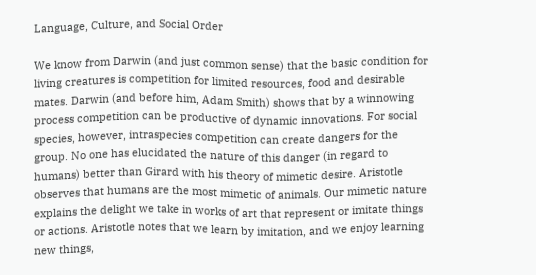Language, Culture, and Social Order

We know from Darwin (and just common sense) that the basic condition for living creatures is competition for limited resources, food and desirable mates. Darwin (and before him, Adam Smith) shows that by a winnowing process competition can be productive of dynamic innovations. For social species, however, intraspecies competition can create dangers for the group. No one has elucidated the nature of this danger (in regard to humans) better than Girard with his theory of mimetic desire. Aristotle observes that humans are the most mimetic of animals. Our mimetic nature explains the delight we take in works of art that represent or imitate things or actions. Aristotle notes that we learn by imitation, and we enjoy learning new things,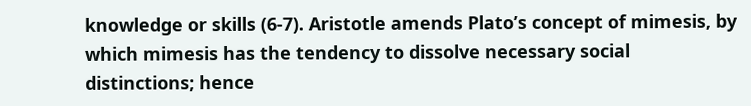knowledge or skills (6-7). Aristotle amends Plato’s concept of mimesis, by which mimesis has the tendency to dissolve necessary social distinctions; hence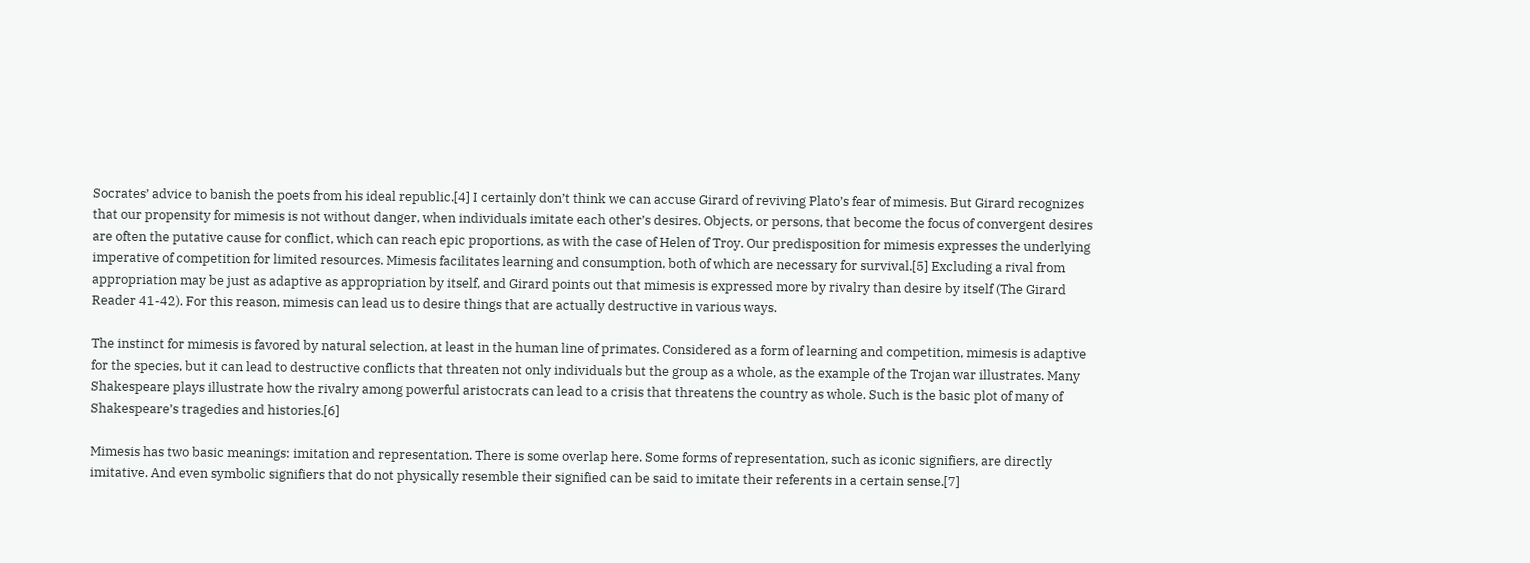Socrates’ advice to banish the poets from his ideal republic.[4] I certainly don’t think we can accuse Girard of reviving Plato’s fear of mimesis. But Girard recognizes that our propensity for mimesis is not without danger, when individuals imitate each other’s desires. Objects, or persons, that become the focus of convergent desires are often the putative cause for conflict, which can reach epic proportions, as with the case of Helen of Troy. Our predisposition for mimesis expresses the underlying imperative of competition for limited resources. Mimesis facilitates learning and consumption, both of which are necessary for survival.[5] Excluding a rival from appropriation may be just as adaptive as appropriation by itself, and Girard points out that mimesis is expressed more by rivalry than desire by itself (The Girard Reader 41-42). For this reason, mimesis can lead us to desire things that are actually destructive in various ways.

The instinct for mimesis is favored by natural selection, at least in the human line of primates. Considered as a form of learning and competition, mimesis is adaptive for the species, but it can lead to destructive conflicts that threaten not only individuals but the group as a whole, as the example of the Trojan war illustrates. Many Shakespeare plays illustrate how the rivalry among powerful aristocrats can lead to a crisis that threatens the country as whole. Such is the basic plot of many of Shakespeare’s tragedies and histories.[6]

Mimesis has two basic meanings: imitation and representation. There is some overlap here. Some forms of representation, such as iconic signifiers, are directly imitative. And even symbolic signifiers that do not physically resemble their signified can be said to imitate their referents in a certain sense.[7]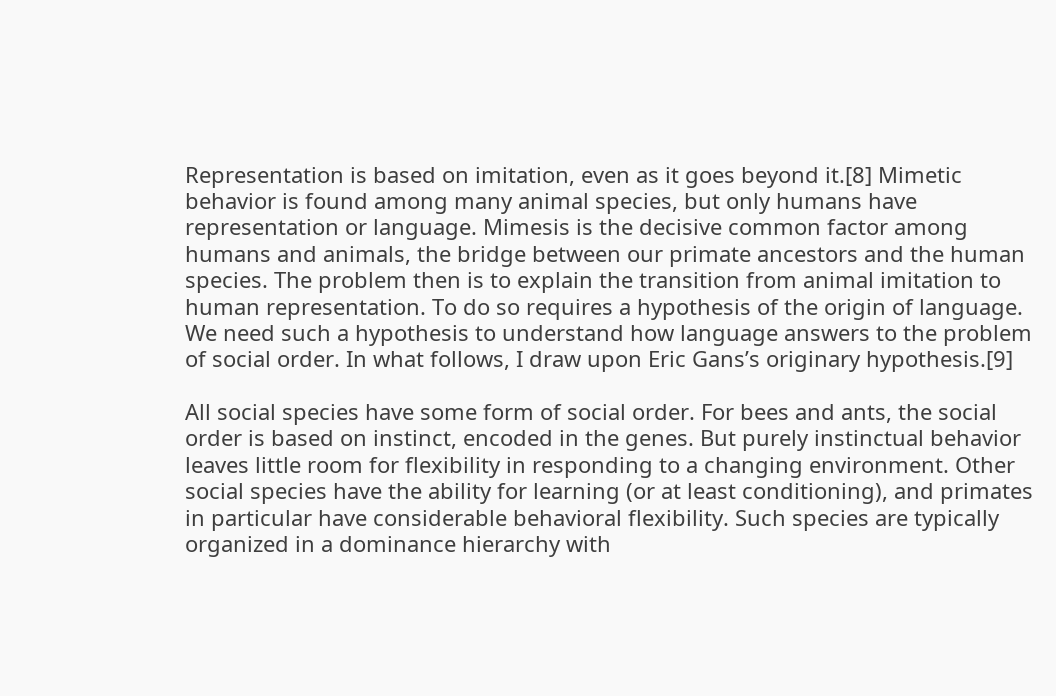Representation is based on imitation, even as it goes beyond it.[8] Mimetic behavior is found among many animal species, but only humans have representation or language. Mimesis is the decisive common factor among humans and animals, the bridge between our primate ancestors and the human species. The problem then is to explain the transition from animal imitation to human representation. To do so requires a hypothesis of the origin of language. We need such a hypothesis to understand how language answers to the problem of social order. In what follows, I draw upon Eric Gans’s originary hypothesis.[9]

All social species have some form of social order. For bees and ants, the social order is based on instinct, encoded in the genes. But purely instinctual behavior leaves little room for flexibility in responding to a changing environment. Other social species have the ability for learning (or at least conditioning), and primates in particular have considerable behavioral flexibility. Such species are typically organized in a dominance hierarchy with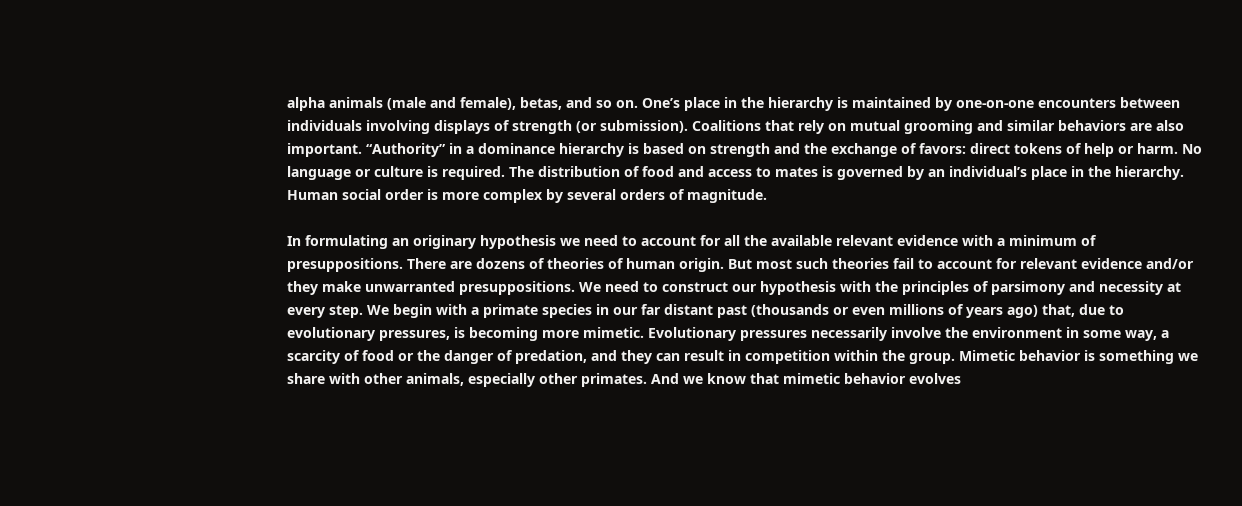alpha animals (male and female), betas, and so on. One’s place in the hierarchy is maintained by one-on-one encounters between individuals involving displays of strength (or submission). Coalitions that rely on mutual grooming and similar behaviors are also important. “Authority” in a dominance hierarchy is based on strength and the exchange of favors: direct tokens of help or harm. No language or culture is required. The distribution of food and access to mates is governed by an individual’s place in the hierarchy. Human social order is more complex by several orders of magnitude.

In formulating an originary hypothesis we need to account for all the available relevant evidence with a minimum of presuppositions. There are dozens of theories of human origin. But most such theories fail to account for relevant evidence and/or they make unwarranted presuppositions. We need to construct our hypothesis with the principles of parsimony and necessity at every step. We begin with a primate species in our far distant past (thousands or even millions of years ago) that, due to evolutionary pressures, is becoming more mimetic. Evolutionary pressures necessarily involve the environment in some way, a scarcity of food or the danger of predation, and they can result in competition within the group. Mimetic behavior is something we share with other animals, especially other primates. And we know that mimetic behavior evolves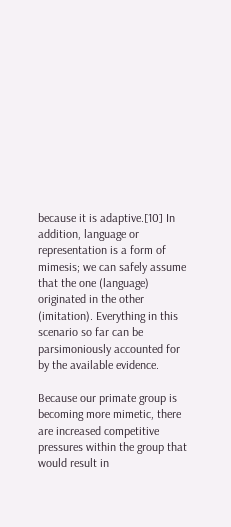because it is adaptive.[10] In addition, language or representation is a form of mimesis; we can safely assume that the one (language) originated in the other (imitation). Everything in this scenario so far can be parsimoniously accounted for by the available evidence.

Because our primate group is becoming more mimetic, there are increased competitive pressures within the group that would result in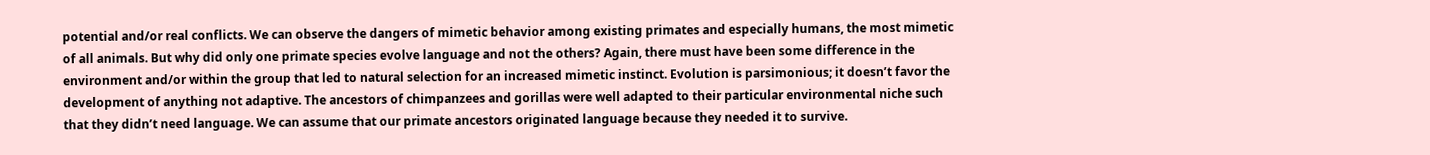potential and/or real conflicts. We can observe the dangers of mimetic behavior among existing primates and especially humans, the most mimetic of all animals. But why did only one primate species evolve language and not the others? Again, there must have been some difference in the environment and/or within the group that led to natural selection for an increased mimetic instinct. Evolution is parsimonious; it doesn’t favor the development of anything not adaptive. The ancestors of chimpanzees and gorillas were well adapted to their particular environmental niche such that they didn’t need language. We can assume that our primate ancestors originated language because they needed it to survive.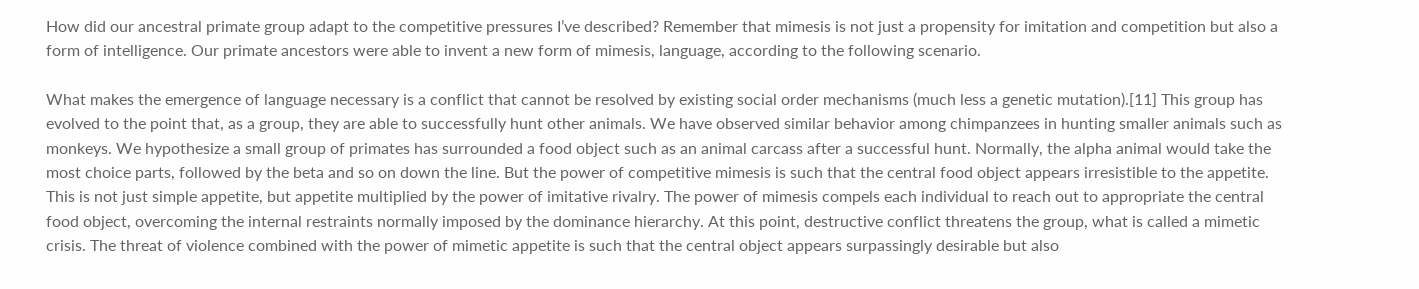How did our ancestral primate group adapt to the competitive pressures I’ve described? Remember that mimesis is not just a propensity for imitation and competition but also a form of intelligence. Our primate ancestors were able to invent a new form of mimesis, language, according to the following scenario.

What makes the emergence of language necessary is a conflict that cannot be resolved by existing social order mechanisms (much less a genetic mutation).[11] This group has evolved to the point that, as a group, they are able to successfully hunt other animals. We have observed similar behavior among chimpanzees in hunting smaller animals such as monkeys. We hypothesize a small group of primates has surrounded a food object such as an animal carcass after a successful hunt. Normally, the alpha animal would take the most choice parts, followed by the beta and so on down the line. But the power of competitive mimesis is such that the central food object appears irresistible to the appetite. This is not just simple appetite, but appetite multiplied by the power of imitative rivalry. The power of mimesis compels each individual to reach out to appropriate the central food object, overcoming the internal restraints normally imposed by the dominance hierarchy. At this point, destructive conflict threatens the group, what is called a mimetic crisis. The threat of violence combined with the power of mimetic appetite is such that the central object appears surpassingly desirable but also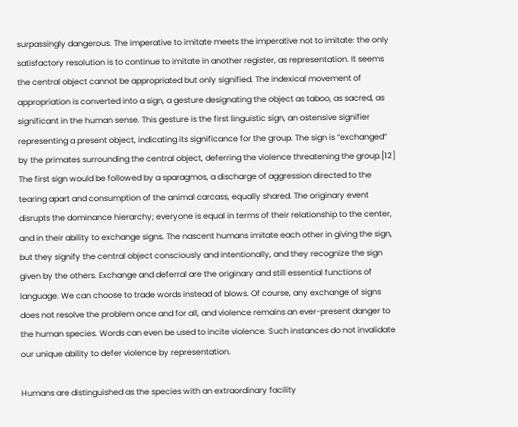surpassingly dangerous. The imperative to imitate meets the imperative not to imitate: the only satisfactory resolution is to continue to imitate in another register, as representation. It seems the central object cannot be appropriated but only signified. The indexical movement of appropriation is converted into a sign, a gesture designating the object as taboo, as sacred, as significant in the human sense. This gesture is the first linguistic sign, an ostensive signifier representing a present object, indicating its significance for the group. The sign is “exchanged” by the primates surrounding the central object, deferring the violence threatening the group.[12] The first sign would be followed by a sparagmos, a discharge of aggression directed to the tearing apart and consumption of the animal carcass, equally shared. The originary event disrupts the dominance hierarchy; everyone is equal in terms of their relationship to the center, and in their ability to exchange signs. The nascent humans imitate each other in giving the sign, but they signify the central object consciously and intentionally, and they recognize the sign given by the others. Exchange and deferral are the originary and still essential functions of language. We can choose to trade words instead of blows. Of course, any exchange of signs does not resolve the problem once and for all, and violence remains an ever-present danger to the human species. Words can even be used to incite violence. Such instances do not invalidate our unique ability to defer violence by representation.

Humans are distinguished as the species with an extraordinary facility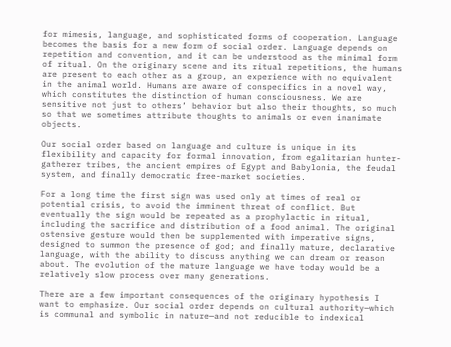for mimesis, language, and sophisticated forms of cooperation. Language becomes the basis for a new form of social order. Language depends on repetition and convention, and it can be understood as the minimal form of ritual. On the originary scene and its ritual repetitions, the humans are present to each other as a group, an experience with no equivalent in the animal world. Humans are aware of conspecifics in a novel way, which constitutes the distinction of human consciousness. We are sensitive not just to others’ behavior but also their thoughts, so much so that we sometimes attribute thoughts to animals or even inanimate objects.

Our social order based on language and culture is unique in its flexibility and capacity for formal innovation, from egalitarian hunter-gatherer tribes, the ancient empires of Egypt and Babylonia, the feudal system, and finally democratic free-market societies.

For a long time the first sign was used only at times of real or potential crisis, to avoid the imminent threat of conflict. But eventually the sign would be repeated as a prophylactic in ritual, including the sacrifice and distribution of a food animal. The original ostensive gesture would then be supplemented with imperative signs, designed to summon the presence of god; and finally mature, declarative language, with the ability to discuss anything we can dream or reason about. The evolution of the mature language we have today would be a relatively slow process over many generations.

There are a few important consequences of the originary hypothesis I want to emphasize. Our social order depends on cultural authority—which is communal and symbolic in nature—and not reducible to indexical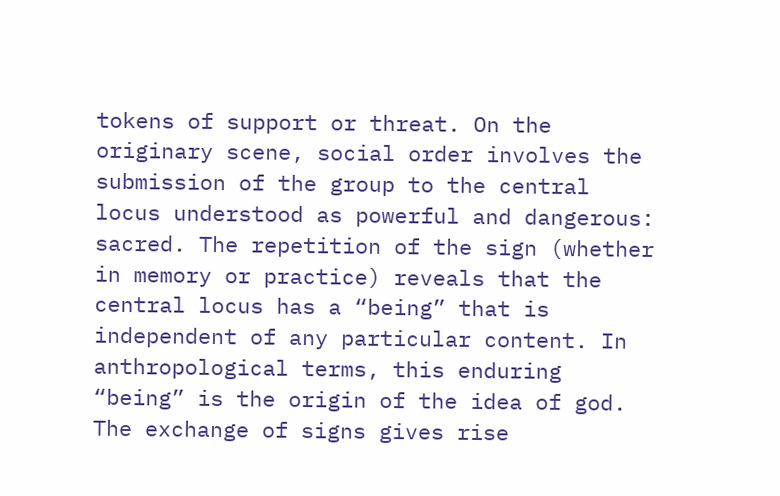tokens of support or threat. On the originary scene, social order involves the submission of the group to the central locus understood as powerful and dangerous: sacred. The repetition of the sign (whether in memory or practice) reveals that the central locus has a “being” that is independent of any particular content. In anthropological terms, this enduring “being” is the origin of the idea of god. The exchange of signs gives rise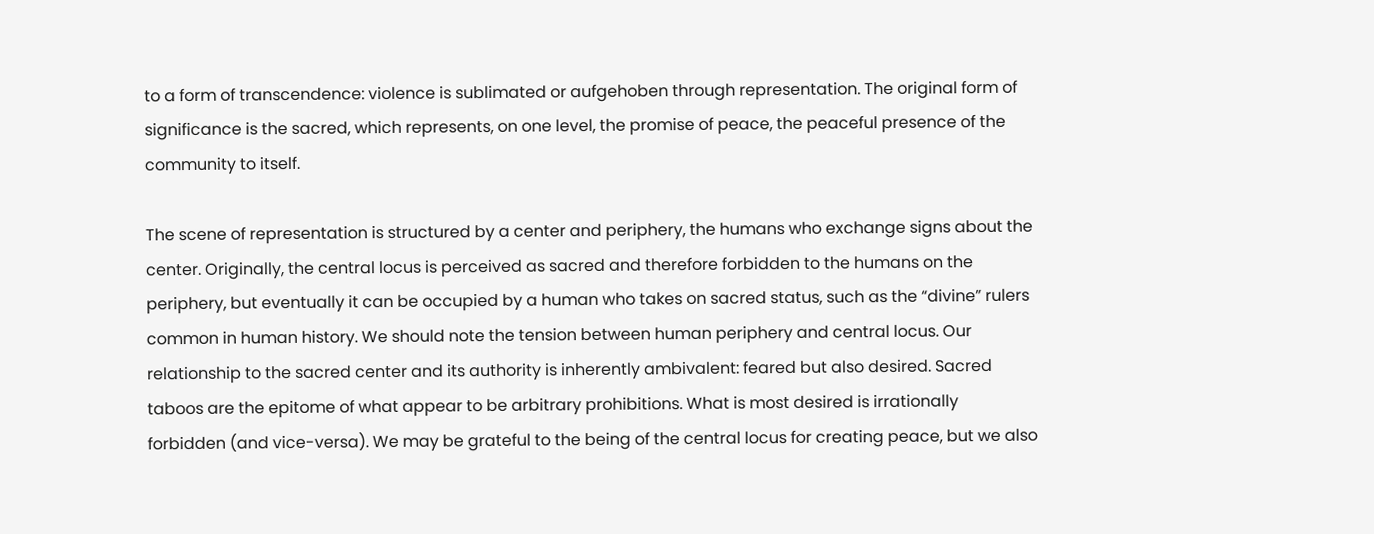to a form of transcendence: violence is sublimated or aufgehoben through representation. The original form of significance is the sacred, which represents, on one level, the promise of peace, the peaceful presence of the community to itself.

The scene of representation is structured by a center and periphery, the humans who exchange signs about the center. Originally, the central locus is perceived as sacred and therefore forbidden to the humans on the periphery, but eventually it can be occupied by a human who takes on sacred status, such as the “divine” rulers common in human history. We should note the tension between human periphery and central locus. Our relationship to the sacred center and its authority is inherently ambivalent: feared but also desired. Sacred taboos are the epitome of what appear to be arbitrary prohibitions. What is most desired is irrationally forbidden (and vice-versa). We may be grateful to the being of the central locus for creating peace, but we also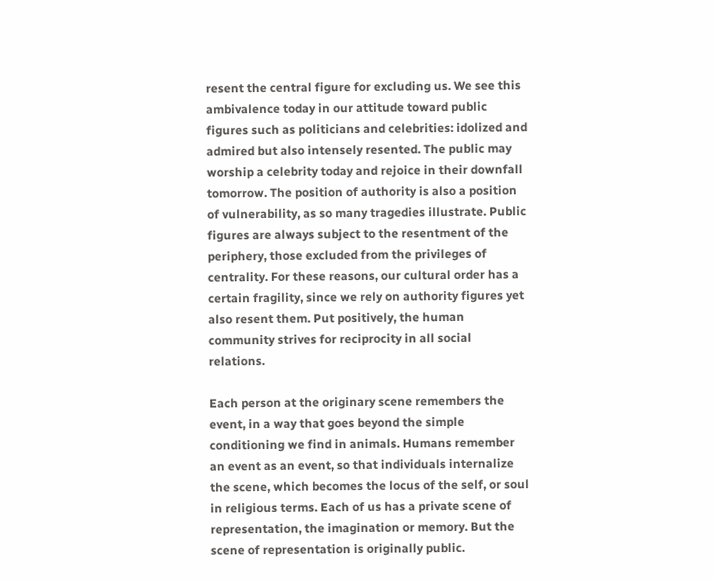resent the central figure for excluding us. We see this ambivalence today in our attitude toward public figures such as politicians and celebrities: idolized and admired but also intensely resented. The public may worship a celebrity today and rejoice in their downfall tomorrow. The position of authority is also a position of vulnerability, as so many tragedies illustrate. Public figures are always subject to the resentment of the periphery, those excluded from the privileges of centrality. For these reasons, our cultural order has a certain fragility, since we rely on authority figures yet also resent them. Put positively, the human community strives for reciprocity in all social relations.

Each person at the originary scene remembers the event, in a way that goes beyond the simple conditioning we find in animals. Humans remember an event as an event, so that individuals internalize the scene, which becomes the locus of the self, or soul in religious terms. Each of us has a private scene of representation, the imagination or memory. But the scene of representation is originally public.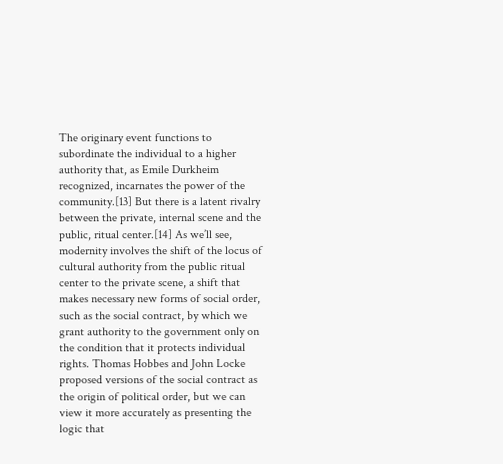The originary event functions to subordinate the individual to a higher authority that, as Emile Durkheim recognized, incarnates the power of the community.[13] But there is a latent rivalry between the private, internal scene and the public, ritual center.[14] As we’ll see, modernity involves the shift of the locus of cultural authority from the public ritual center to the private scene, a shift that makes necessary new forms of social order, such as the social contract, by which we grant authority to the government only on the condition that it protects individual rights. Thomas Hobbes and John Locke proposed versions of the social contract as the origin of political order, but we can view it more accurately as presenting the logic that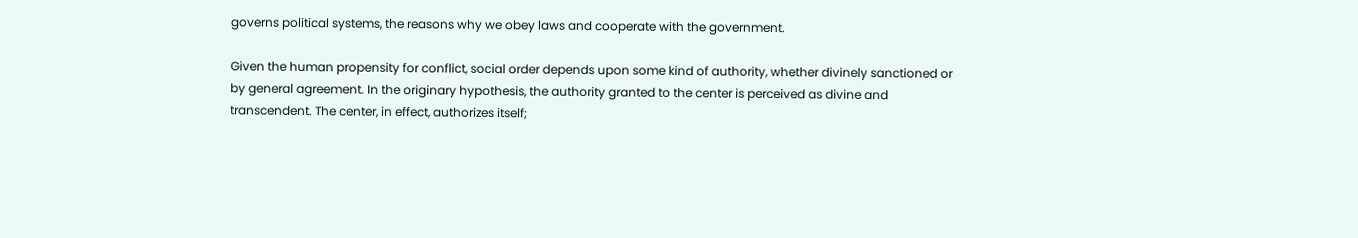governs political systems, the reasons why we obey laws and cooperate with the government.

Given the human propensity for conflict, social order depends upon some kind of authority, whether divinely sanctioned or by general agreement. In the originary hypothesis, the authority granted to the center is perceived as divine and transcendent. The center, in effect, authorizes itself;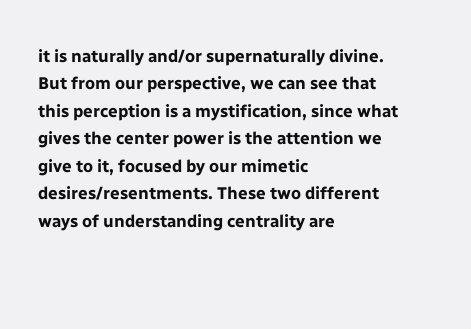it is naturally and/or supernaturally divine. But from our perspective, we can see that this perception is a mystification, since what gives the center power is the attention we give to it, focused by our mimetic desires/resentments. These two different ways of understanding centrality are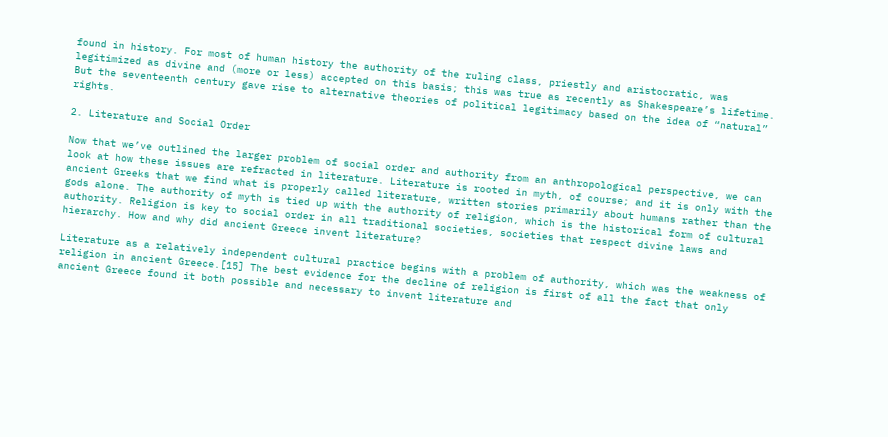found in history. For most of human history the authority of the ruling class, priestly and aristocratic, was legitimized as divine and (more or less) accepted on this basis; this was true as recently as Shakespeare’s lifetime. But the seventeenth century gave rise to alternative theories of political legitimacy based on the idea of “natural” rights.

2. Literature and Social Order

Now that we’ve outlined the larger problem of social order and authority from an anthropological perspective, we can look at how these issues are refracted in literature. Literature is rooted in myth, of course; and it is only with the ancient Greeks that we find what is properly called literature, written stories primarily about humans rather than the gods alone. The authority of myth is tied up with the authority of religion, which is the historical form of cultural authority. Religion is key to social order in all traditional societies, societies that respect divine laws and hierarchy. How and why did ancient Greece invent literature?

Literature as a relatively independent cultural practice begins with a problem of authority, which was the weakness of religion in ancient Greece.[15] The best evidence for the decline of religion is first of all the fact that only ancient Greece found it both possible and necessary to invent literature and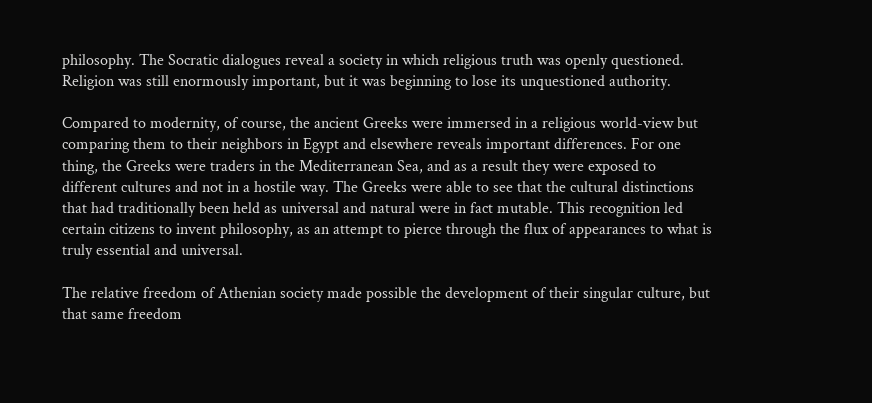philosophy. The Socratic dialogues reveal a society in which religious truth was openly questioned. Religion was still enormously important, but it was beginning to lose its unquestioned authority.

Compared to modernity, of course, the ancient Greeks were immersed in a religious world-view but comparing them to their neighbors in Egypt and elsewhere reveals important differences. For one thing, the Greeks were traders in the Mediterranean Sea, and as a result they were exposed to different cultures and not in a hostile way. The Greeks were able to see that the cultural distinctions that had traditionally been held as universal and natural were in fact mutable. This recognition led certain citizens to invent philosophy, as an attempt to pierce through the flux of appearances to what is truly essential and universal.

The relative freedom of Athenian society made possible the development of their singular culture, but that same freedom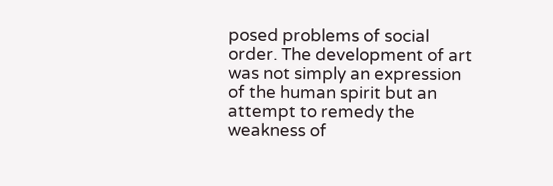posed problems of social order. The development of art was not simply an expression of the human spirit but an attempt to remedy the weakness of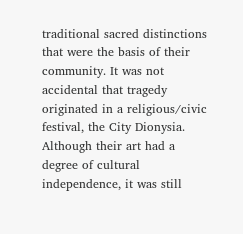traditional sacred distinctions that were the basis of their community. It was not accidental that tragedy originated in a religious/civic festival, the City Dionysia. Although their art had a degree of cultural independence, it was still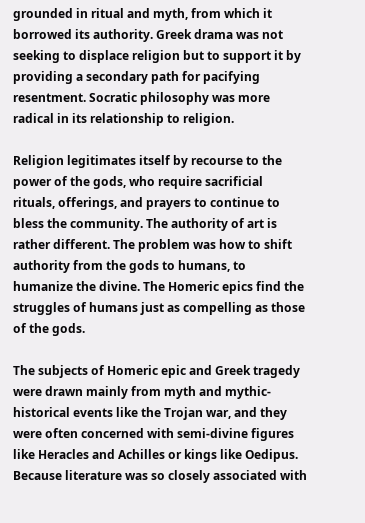grounded in ritual and myth, from which it borrowed its authority. Greek drama was not seeking to displace religion but to support it by providing a secondary path for pacifying resentment. Socratic philosophy was more radical in its relationship to religion.

Religion legitimates itself by recourse to the power of the gods, who require sacrificial rituals, offerings, and prayers to continue to bless the community. The authority of art is rather different. The problem was how to shift authority from the gods to humans, to humanize the divine. The Homeric epics find the struggles of humans just as compelling as those of the gods.

The subjects of Homeric epic and Greek tragedy were drawn mainly from myth and mythic-historical events like the Trojan war, and they were often concerned with semi-divine figures like Heracles and Achilles or kings like Oedipus. Because literature was so closely associated with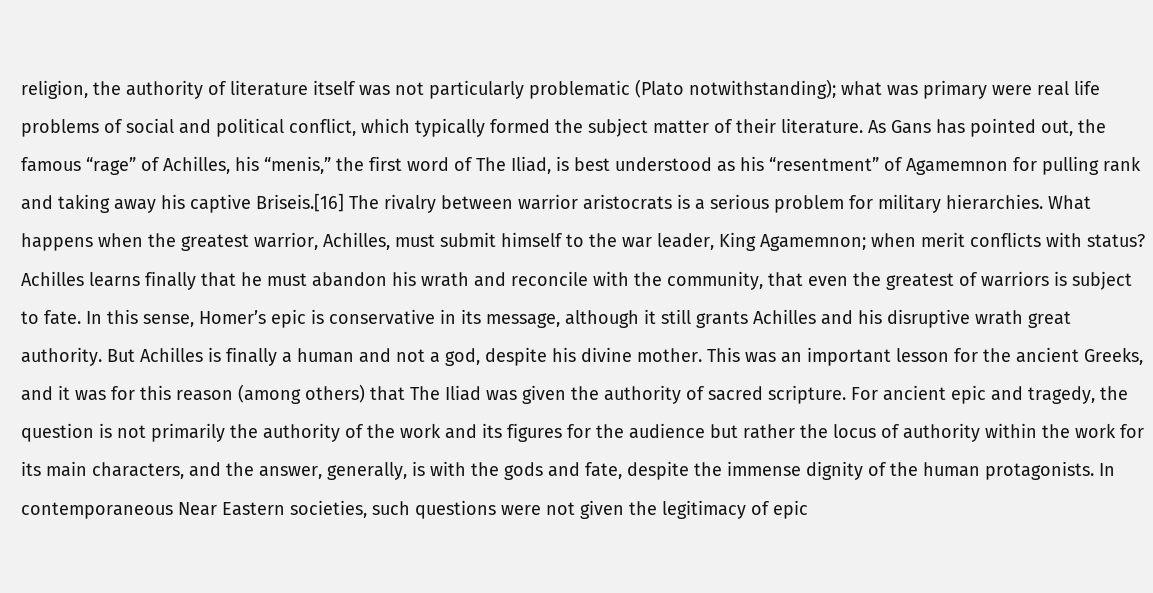religion, the authority of literature itself was not particularly problematic (Plato notwithstanding); what was primary were real life problems of social and political conflict, which typically formed the subject matter of their literature. As Gans has pointed out, the famous “rage” of Achilles, his “menis,” the first word of The Iliad, is best understood as his “resentment” of Agamemnon for pulling rank and taking away his captive Briseis.[16] The rivalry between warrior aristocrats is a serious problem for military hierarchies. What happens when the greatest warrior, Achilles, must submit himself to the war leader, King Agamemnon; when merit conflicts with status? Achilles learns finally that he must abandon his wrath and reconcile with the community, that even the greatest of warriors is subject to fate. In this sense, Homer’s epic is conservative in its message, although it still grants Achilles and his disruptive wrath great authority. But Achilles is finally a human and not a god, despite his divine mother. This was an important lesson for the ancient Greeks, and it was for this reason (among others) that The Iliad was given the authority of sacred scripture. For ancient epic and tragedy, the question is not primarily the authority of the work and its figures for the audience but rather the locus of authority within the work for its main characters, and the answer, generally, is with the gods and fate, despite the immense dignity of the human protagonists. In contemporaneous Near Eastern societies, such questions were not given the legitimacy of epic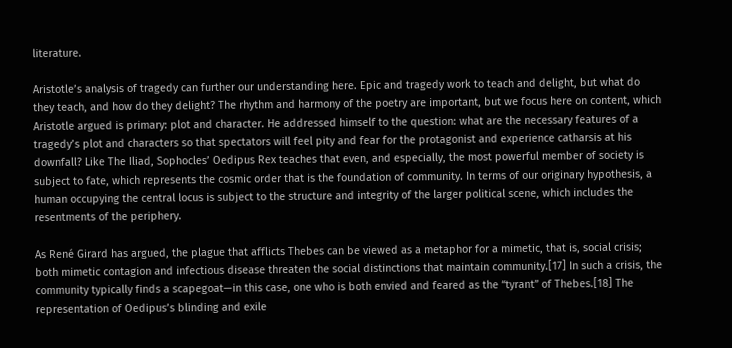literature.

Aristotle’s analysis of tragedy can further our understanding here. Epic and tragedy work to teach and delight, but what do they teach, and how do they delight? The rhythm and harmony of the poetry are important, but we focus here on content, which Aristotle argued is primary: plot and character. He addressed himself to the question: what are the necessary features of a tragedy’s plot and characters so that spectators will feel pity and fear for the protagonist and experience catharsis at his downfall? Like The Iliad, Sophocles’ Oedipus Rex teaches that even, and especially, the most powerful member of society is subject to fate, which represents the cosmic order that is the foundation of community. In terms of our originary hypothesis, a human occupying the central locus is subject to the structure and integrity of the larger political scene, which includes the resentments of the periphery.

As René Girard has argued, the plague that afflicts Thebes can be viewed as a metaphor for a mimetic, that is, social crisis; both mimetic contagion and infectious disease threaten the social distinctions that maintain community.[17] In such a crisis, the community typically finds a scapegoat—in this case, one who is both envied and feared as the “tyrant” of Thebes.[18] The representation of Oedipus’s blinding and exile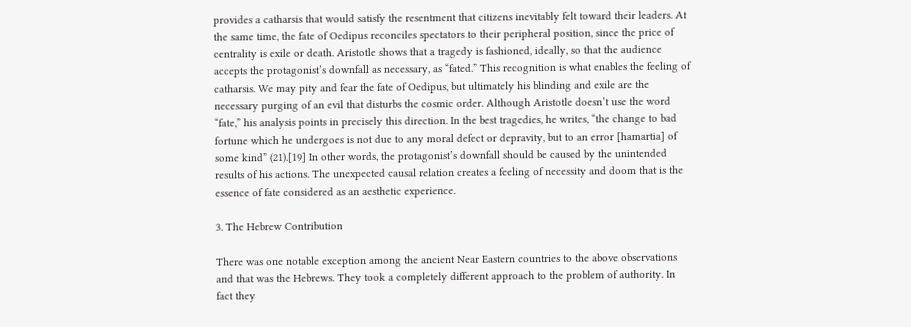provides a catharsis that would satisfy the resentment that citizens inevitably felt toward their leaders. At the same time, the fate of Oedipus reconciles spectators to their peripheral position, since the price of centrality is exile or death. Aristotle shows that a tragedy is fashioned, ideally, so that the audience accepts the protagonist’s downfall as necessary, as “fated.” This recognition is what enables the feeling of catharsis. We may pity and fear the fate of Oedipus, but ultimately his blinding and exile are the necessary purging of an evil that disturbs the cosmic order. Although Aristotle doesn’t use the word “fate,” his analysis points in precisely this direction. In the best tragedies, he writes, “the change to bad fortune which he undergoes is not due to any moral defect or depravity, but to an error [hamartia] of some kind” (21).[19] In other words, the protagonist’s downfall should be caused by the unintended results of his actions. The unexpected causal relation creates a feeling of necessity and doom that is the essence of fate considered as an aesthetic experience.

3. The Hebrew Contribution

There was one notable exception among the ancient Near Eastern countries to the above observations and that was the Hebrews. They took a completely different approach to the problem of authority. In fact they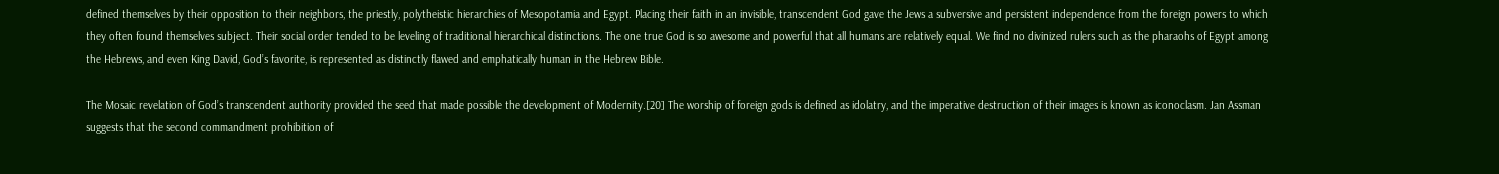defined themselves by their opposition to their neighbors, the priestly, polytheistic hierarchies of Mesopotamia and Egypt. Placing their faith in an invisible, transcendent God gave the Jews a subversive and persistent independence from the foreign powers to which they often found themselves subject. Their social order tended to be leveling of traditional hierarchical distinctions. The one true God is so awesome and powerful that all humans are relatively equal. We find no divinized rulers such as the pharaohs of Egypt among the Hebrews, and even King David, God’s favorite, is represented as distinctly flawed and emphatically human in the Hebrew Bible.

The Mosaic revelation of God’s transcendent authority provided the seed that made possible the development of Modernity.[20] The worship of foreign gods is defined as idolatry, and the imperative destruction of their images is known as iconoclasm. Jan Assman suggests that the second commandment prohibition of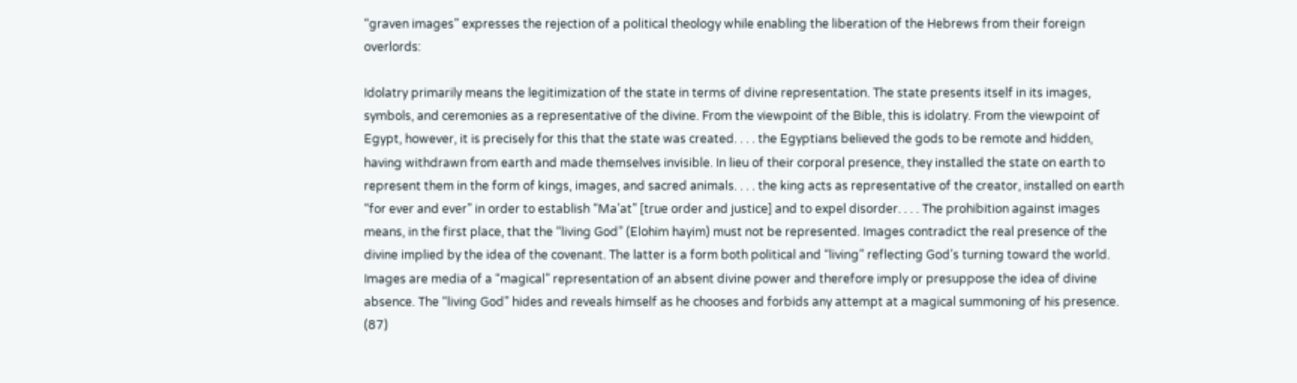“graven images” expresses the rejection of a political theology while enabling the liberation of the Hebrews from their foreign overlords:

Idolatry primarily means the legitimization of the state in terms of divine representation. The state presents itself in its images, symbols, and ceremonies as a representative of the divine. From the viewpoint of the Bible, this is idolatry. From the viewpoint of Egypt, however, it is precisely for this that the state was created. . . . the Egyptians believed the gods to be remote and hidden, having withdrawn from earth and made themselves invisible. In lieu of their corporal presence, they installed the state on earth to represent them in the form of kings, images, and sacred animals. . . . the king acts as representative of the creator, installed on earth “for ever and ever” in order to establish “Ma’at” [true order and justice] and to expel disorder. . . . The prohibition against images means, in the first place, that the “living God” (Elohim hayim) must not be represented. Images contradict the real presence of the divine implied by the idea of the covenant. The latter is a form both political and “living” reflecting God’s turning toward the world. Images are media of a “magical” representation of an absent divine power and therefore imply or presuppose the idea of divine absence. The “living God” hides and reveals himself as he chooses and forbids any attempt at a magical summoning of his presence. (87)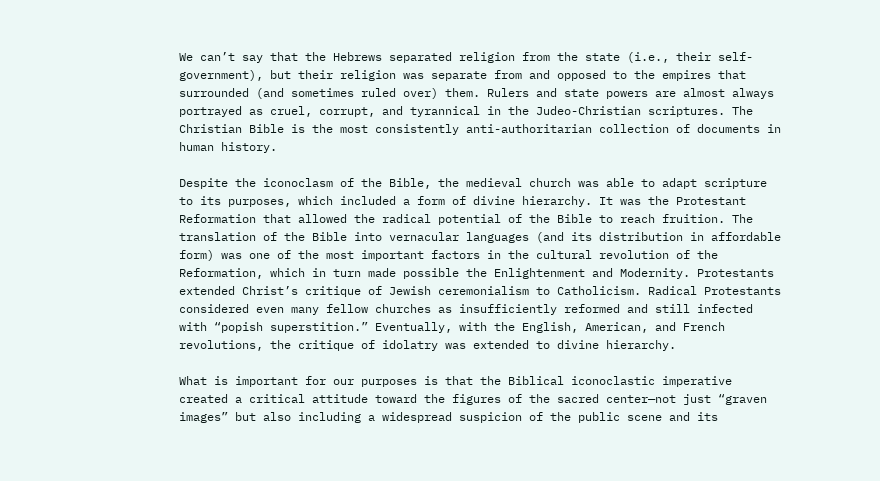We can’t say that the Hebrews separated religion from the state (i.e., their self-government), but their religion was separate from and opposed to the empires that surrounded (and sometimes ruled over) them. Rulers and state powers are almost always portrayed as cruel, corrupt, and tyrannical in the Judeo-Christian scriptures. The Christian Bible is the most consistently anti-authoritarian collection of documents in human history.

Despite the iconoclasm of the Bible, the medieval church was able to adapt scripture to its purposes, which included a form of divine hierarchy. It was the Protestant Reformation that allowed the radical potential of the Bible to reach fruition. The translation of the Bible into vernacular languages (and its distribution in affordable form) was one of the most important factors in the cultural revolution of the Reformation, which in turn made possible the Enlightenment and Modernity. Protestants extended Christ’s critique of Jewish ceremonialism to Catholicism. Radical Protestants considered even many fellow churches as insufficiently reformed and still infected with “popish superstition.” Eventually, with the English, American, and French revolutions, the critique of idolatry was extended to divine hierarchy.

What is important for our purposes is that the Biblical iconoclastic imperative created a critical attitude toward the figures of the sacred center—not just “graven images” but also including a widespread suspicion of the public scene and its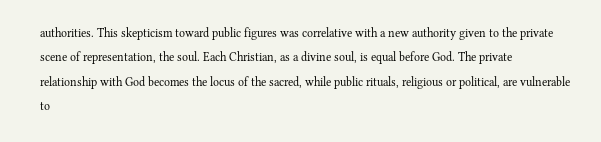authorities. This skepticism toward public figures was correlative with a new authority given to the private scene of representation, the soul. Each Christian, as a divine soul, is equal before God. The private relationship with God becomes the locus of the sacred, while public rituals, religious or political, are vulnerable to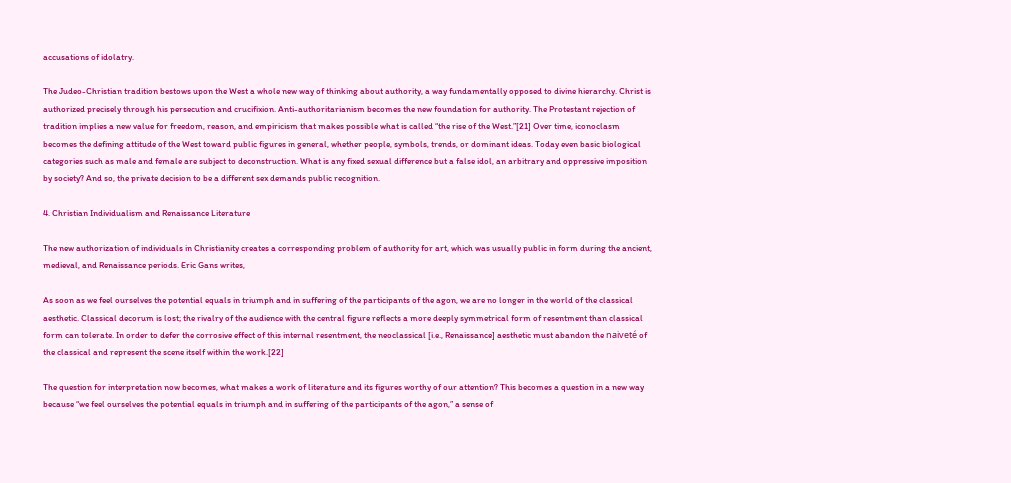accusations of idolatry.

The Judeo-Christian tradition bestows upon the West a whole new way of thinking about authority, a way fundamentally opposed to divine hierarchy. Christ is authorized precisely through his persecution and crucifixion. Anti-authoritarianism becomes the new foundation for authority. The Protestant rejection of tradition implies a new value for freedom, reason, and empiricism that makes possible what is called “the rise of the West.”[21] Over time, iconoclasm becomes the defining attitude of the West toward public figures in general, whether people, symbols, trends, or dominant ideas. Today even basic biological categories such as male and female are subject to deconstruction. What is any fixed sexual difference but a false idol, an arbitrary and oppressive imposition by society? And so, the private decision to be a different sex demands public recognition.

4. Christian Individualism and Renaissance Literature

The new authorization of individuals in Christianity creates a corresponding problem of authority for art, which was usually public in form during the ancient, medieval, and Renaissance periods. Eric Gans writes,

As soon as we feel ourselves the potential equals in triumph and in suffering of the participants of the agon, we are no longer in the world of the classical aesthetic. Classical decorum is lost; the rivalry of the audience with the central figure reflects a more deeply symmetrical form of resentment than classical form can tolerate. In order to defer the corrosive effect of this internal resentment, the neoclassical [i.e., Renaissance] aesthetic must abandon the naiveté of the classical and represent the scene itself within the work.[22]

The question for interpretation now becomes, what makes a work of literature and its figures worthy of our attention? This becomes a question in a new way because “we feel ourselves the potential equals in triumph and in suffering of the participants of the agon,” a sense of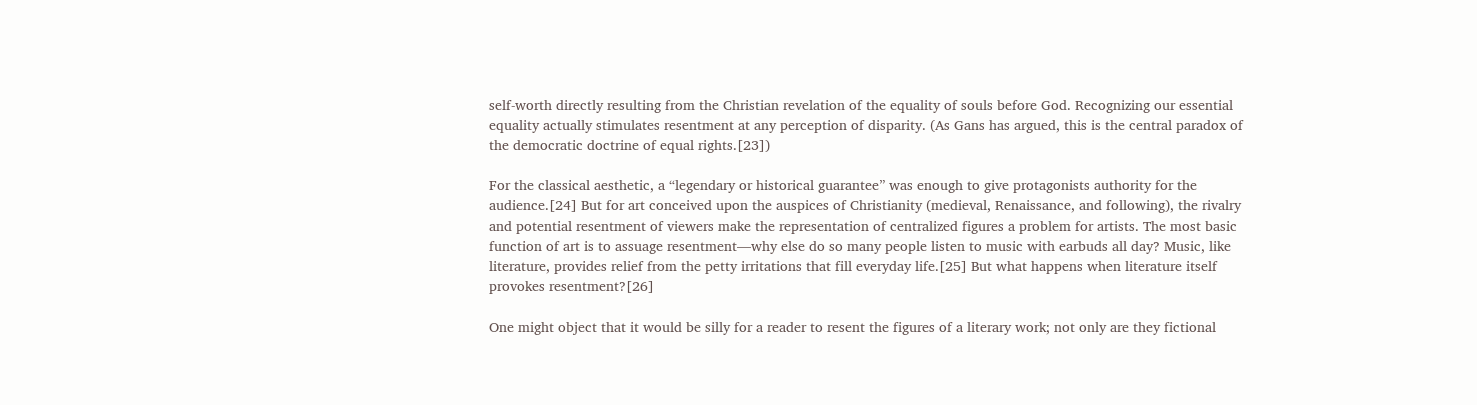self-worth directly resulting from the Christian revelation of the equality of souls before God. Recognizing our essential equality actually stimulates resentment at any perception of disparity. (As Gans has argued, this is the central paradox of the democratic doctrine of equal rights.[23])

For the classical aesthetic, a “legendary or historical guarantee” was enough to give protagonists authority for the audience.[24] But for art conceived upon the auspices of Christianity (medieval, Renaissance, and following), the rivalry and potential resentment of viewers make the representation of centralized figures a problem for artists. The most basic function of art is to assuage resentment—why else do so many people listen to music with earbuds all day? Music, like literature, provides relief from the petty irritations that fill everyday life.[25] But what happens when literature itself provokes resentment?[26]

One might object that it would be silly for a reader to resent the figures of a literary work; not only are they fictional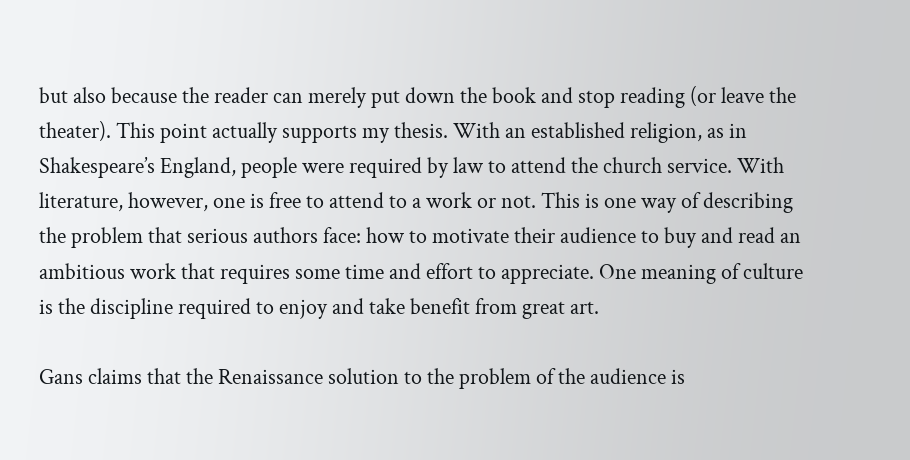but also because the reader can merely put down the book and stop reading (or leave the theater). This point actually supports my thesis. With an established religion, as in Shakespeare’s England, people were required by law to attend the church service. With literature, however, one is free to attend to a work or not. This is one way of describing the problem that serious authors face: how to motivate their audience to buy and read an ambitious work that requires some time and effort to appreciate. One meaning of culture is the discipline required to enjoy and take benefit from great art.

Gans claims that the Renaissance solution to the problem of the audience is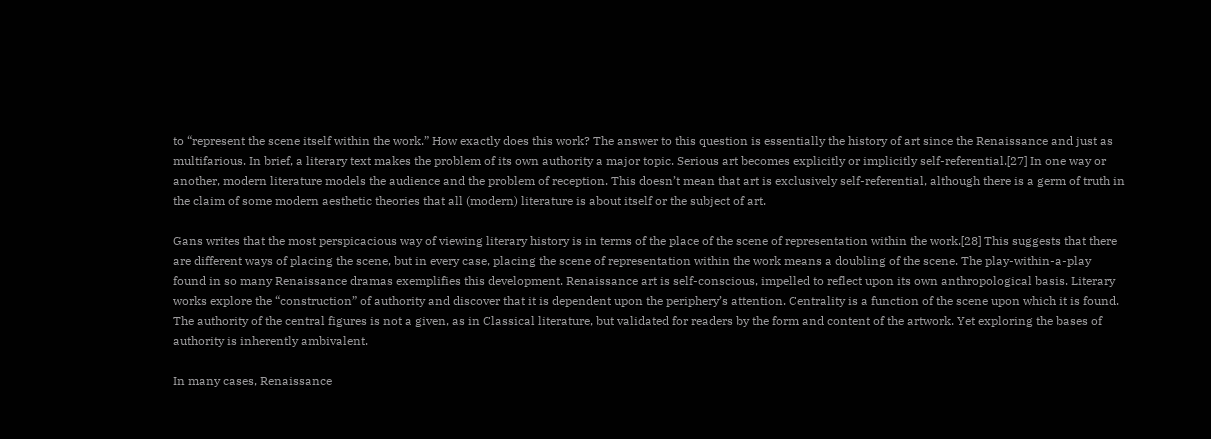to “represent the scene itself within the work.” How exactly does this work? The answer to this question is essentially the history of art since the Renaissance and just as multifarious. In brief, a literary text makes the problem of its own authority a major topic. Serious art becomes explicitly or implicitly self-referential.[27] In one way or another, modern literature models the audience and the problem of reception. This doesn’t mean that art is exclusively self-referential, although there is a germ of truth in the claim of some modern aesthetic theories that all (modern) literature is about itself or the subject of art.

Gans writes that the most perspicacious way of viewing literary history is in terms of the place of the scene of representation within the work.[28] This suggests that there are different ways of placing the scene, but in every case, placing the scene of representation within the work means a doubling of the scene. The play-within-a-play found in so many Renaissance dramas exemplifies this development. Renaissance art is self-conscious, impelled to reflect upon its own anthropological basis. Literary works explore the “construction” of authority and discover that it is dependent upon the periphery’s attention. Centrality is a function of the scene upon which it is found. The authority of the central figures is not a given, as in Classical literature, but validated for readers by the form and content of the artwork. Yet exploring the bases of authority is inherently ambivalent.

In many cases, Renaissance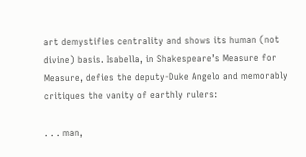art demystifies centrality and shows its human (not divine) basis. Isabella, in Shakespeare’s Measure for Measure, defies the deputy-Duke Angelo and memorably critiques the vanity of earthly rulers:

. . . man,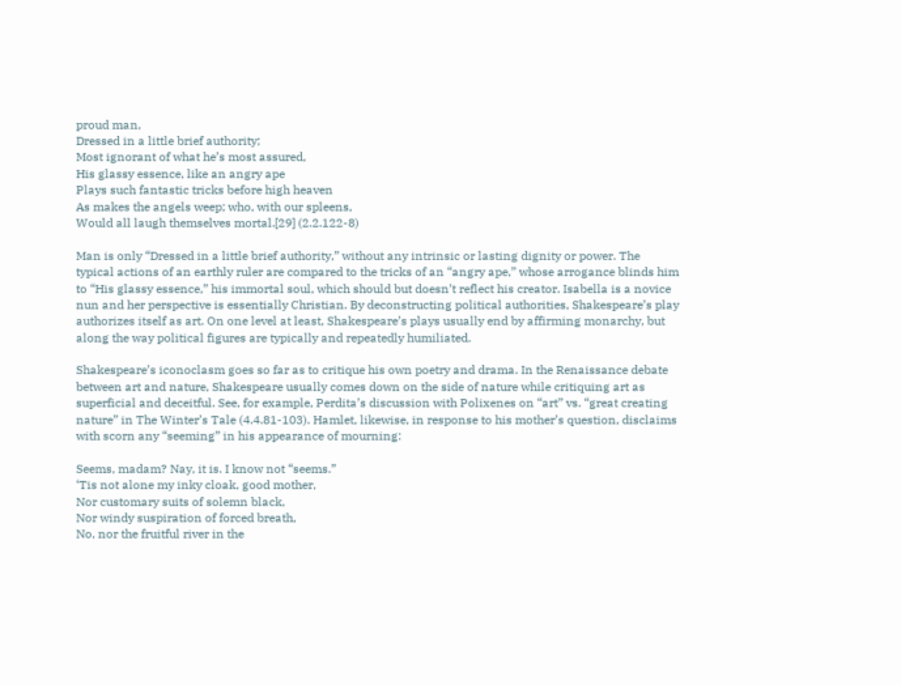proud man,
Dressed in a little brief authority;
Most ignorant of what he’s most assured,
His glassy essence, like an angry ape
Plays such fantastic tricks before high heaven
As makes the angels weep; who, with our spleens,
Would all laugh themselves mortal.[29] (2.2.122-8)

Man is only “Dressed in a little brief authority,” without any intrinsic or lasting dignity or power. The typical actions of an earthly ruler are compared to the tricks of an “angry ape,” whose arrogance blinds him to “His glassy essence,” his immortal soul, which should but doesn’t reflect his creator. Isabella is a novice nun and her perspective is essentially Christian. By deconstructing political authorities, Shakespeare’s play authorizes itself as art. On one level at least, Shakespeare’s plays usually end by affirming monarchy, but along the way political figures are typically and repeatedly humiliated.

Shakespeare’s iconoclasm goes so far as to critique his own poetry and drama. In the Renaissance debate between art and nature, Shakespeare usually comes down on the side of nature while critiquing art as superficial and deceitful. See, for example, Perdita’s discussion with Polixenes on “art” vs. “great creating nature” in The Winter’s Tale (4.4.81-103). Hamlet, likewise, in response to his mother’s question, disclaims with scorn any “seeming” in his appearance of mourning:

Seems, madam? Nay, it is. I know not “seems.”
‘Tis not alone my inky cloak, good mother,
Nor customary suits of solemn black,
Nor windy suspiration of forced breath,
No, nor the fruitful river in the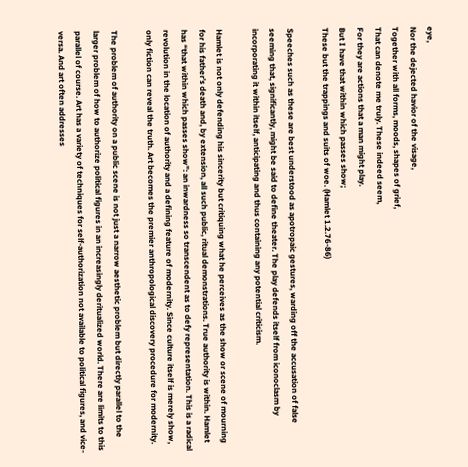eye,
Nor the dejected havior of the visage,
Together with all forms, moods, shapes of grief,
That can denote me truly. These indeed seem,
For they are actions that a man might play.
But I have that within which passes show;
These but the trappings and suits of woe. (Hamlet 1.2.76-86)

Speeches such as these are best understood as apotropaic gestures, warding off the accusation of false seeming that, significantly, might be said to define theater. The play defends itself from iconoclasm by incorporating it within itself, anticipating and thus containing any potential criticism.

Hamlet is not only defending his sincerity but critiquing what he perceives as the show or scene of mourning for his father’s death and, by extension, all such public, ritual demonstrations. True authority is within. Hamlet has “that within which passes show”: an inwardness so transcendent as to defy representation. This is a radical revolution in the location of authority and a defining feature of modernity. Since culture itself is merely show, only fiction can reveal the truth. Art becomes the premier anthropological discovery procedure for modernity.

The problem of authority on a public scene is not just a narrow aesthetic problem but directly parallel to the larger problem of how to authorize political figures in an increasingly deritualized world. There are limits to this parallel of course. Art has a variety of techniques for self-authorization not available to political figures, and vice-versa. And art often addresses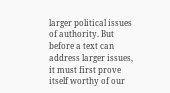larger political issues of authority. But before a text can address larger issues, it must first prove itself worthy of our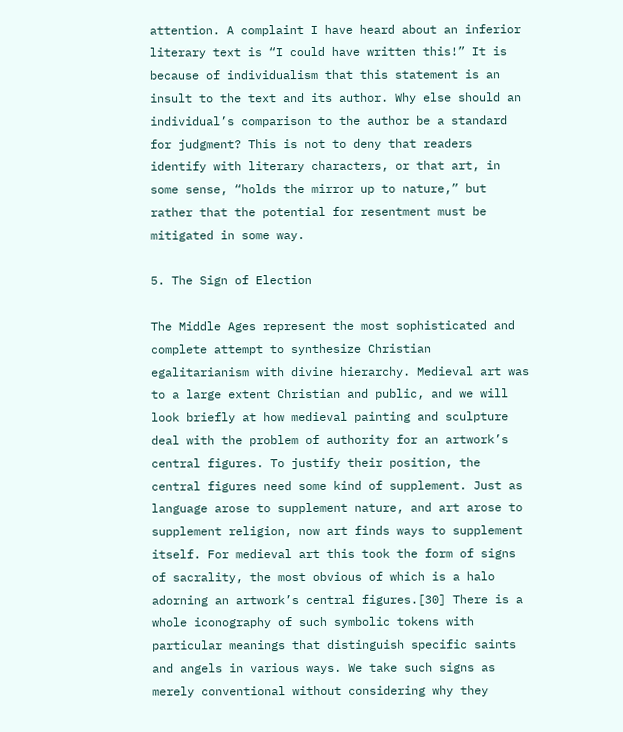attention. A complaint I have heard about an inferior literary text is “I could have written this!” It is because of individualism that this statement is an insult to the text and its author. Why else should an individual’s comparison to the author be a standard for judgment? This is not to deny that readers identify with literary characters, or that art, in some sense, “holds the mirror up to nature,” but rather that the potential for resentment must be mitigated in some way.

5. The Sign of Election

The Middle Ages represent the most sophisticated and complete attempt to synthesize Christian egalitarianism with divine hierarchy. Medieval art was to a large extent Christian and public, and we will look briefly at how medieval painting and sculpture deal with the problem of authority for an artwork’s central figures. To justify their position, the central figures need some kind of supplement. Just as language arose to supplement nature, and art arose to supplement religion, now art finds ways to supplement itself. For medieval art this took the form of signs of sacrality, the most obvious of which is a halo adorning an artwork’s central figures.[30] There is a whole iconography of such symbolic tokens with particular meanings that distinguish specific saints and angels in various ways. We take such signs as merely conventional without considering why they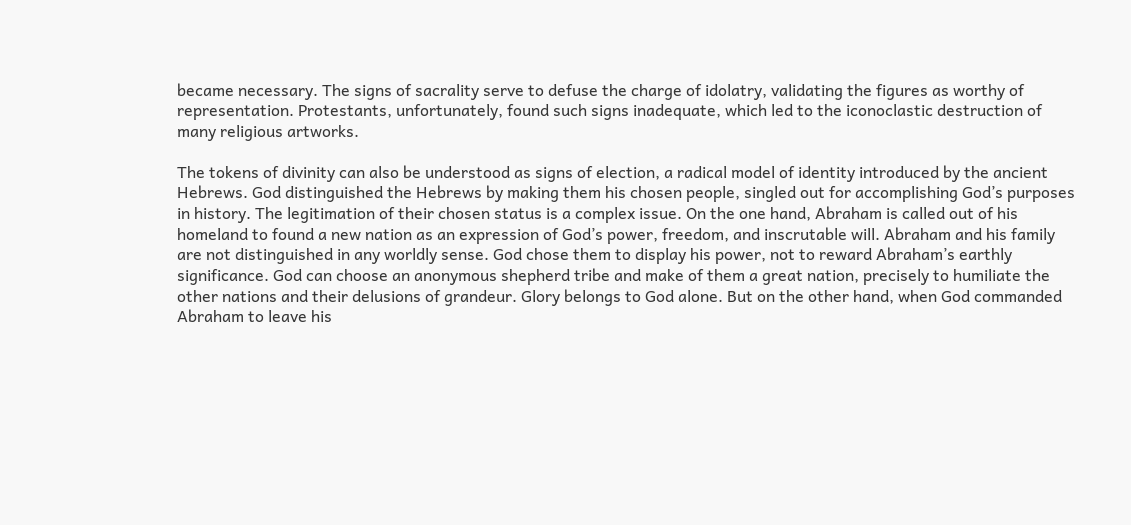became necessary. The signs of sacrality serve to defuse the charge of idolatry, validating the figures as worthy of representation. Protestants, unfortunately, found such signs inadequate, which led to the iconoclastic destruction of many religious artworks.

The tokens of divinity can also be understood as signs of election, a radical model of identity introduced by the ancient Hebrews. God distinguished the Hebrews by making them his chosen people, singled out for accomplishing God’s purposes in history. The legitimation of their chosen status is a complex issue. On the one hand, Abraham is called out of his homeland to found a new nation as an expression of God’s power, freedom, and inscrutable will. Abraham and his family are not distinguished in any worldly sense. God chose them to display his power, not to reward Abraham’s earthly significance. God can choose an anonymous shepherd tribe and make of them a great nation, precisely to humiliate the other nations and their delusions of grandeur. Glory belongs to God alone. But on the other hand, when God commanded Abraham to leave his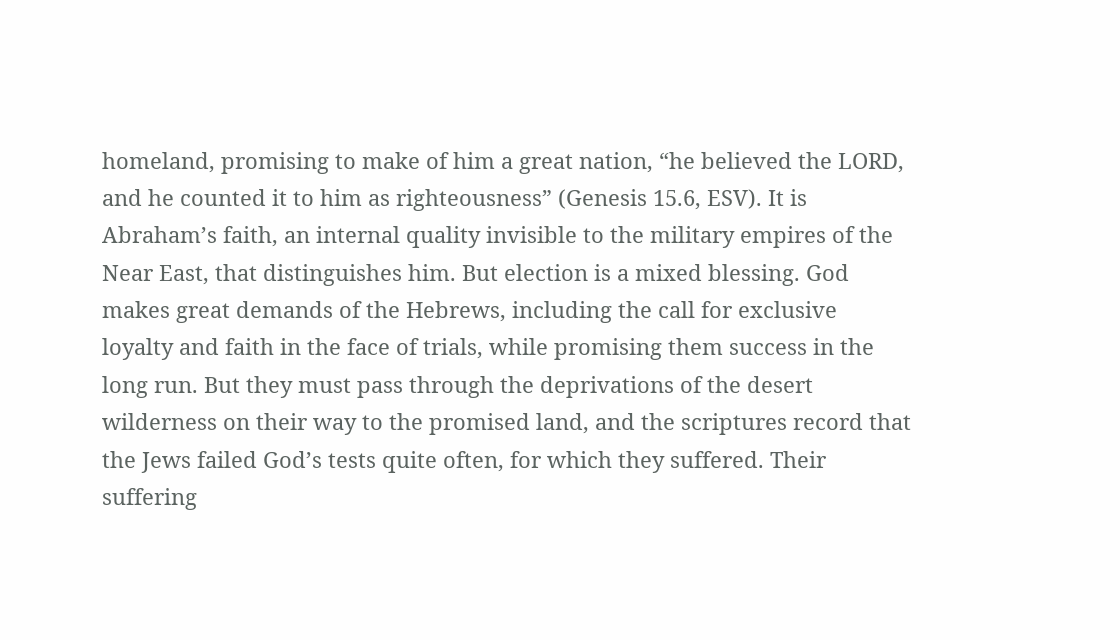homeland, promising to make of him a great nation, “he believed the LORD, and he counted it to him as righteousness” (Genesis 15.6, ESV). It is Abraham’s faith, an internal quality invisible to the military empires of the Near East, that distinguishes him. But election is a mixed blessing. God makes great demands of the Hebrews, including the call for exclusive loyalty and faith in the face of trials, while promising them success in the long run. But they must pass through the deprivations of the desert wilderness on their way to the promised land, and the scriptures record that the Jews failed God’s tests quite often, for which they suffered. Their suffering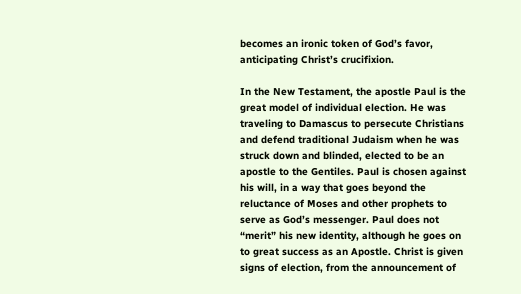becomes an ironic token of God’s favor, anticipating Christ’s crucifixion.

In the New Testament, the apostle Paul is the great model of individual election. He was traveling to Damascus to persecute Christians and defend traditional Judaism when he was struck down and blinded, elected to be an apostle to the Gentiles. Paul is chosen against his will, in a way that goes beyond the reluctance of Moses and other prophets to serve as God’s messenger. Paul does not “merit” his new identity, although he goes on to great success as an Apostle. Christ is given signs of election, from the announcement of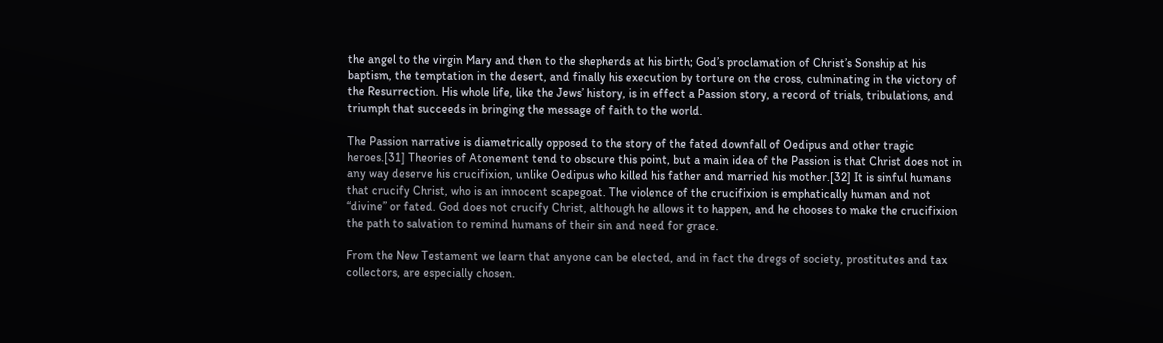the angel to the virgin Mary and then to the shepherds at his birth; God’s proclamation of Christ’s Sonship at his baptism, the temptation in the desert, and finally his execution by torture on the cross, culminating in the victory of the Resurrection. His whole life, like the Jews’ history, is in effect a Passion story, a record of trials, tribulations, and triumph that succeeds in bringing the message of faith to the world.

The Passion narrative is diametrically opposed to the story of the fated downfall of Oedipus and other tragic heroes.[31] Theories of Atonement tend to obscure this point, but a main idea of the Passion is that Christ does not in any way deserve his crucifixion, unlike Oedipus who killed his father and married his mother.[32] It is sinful humans that crucify Christ, who is an innocent scapegoat. The violence of the crucifixion is emphatically human and not “divine” or fated. God does not crucify Christ, although he allows it to happen, and he chooses to make the crucifixion the path to salvation to remind humans of their sin and need for grace.

From the New Testament we learn that anyone can be elected, and in fact the dregs of society, prostitutes and tax collectors, are especially chosen.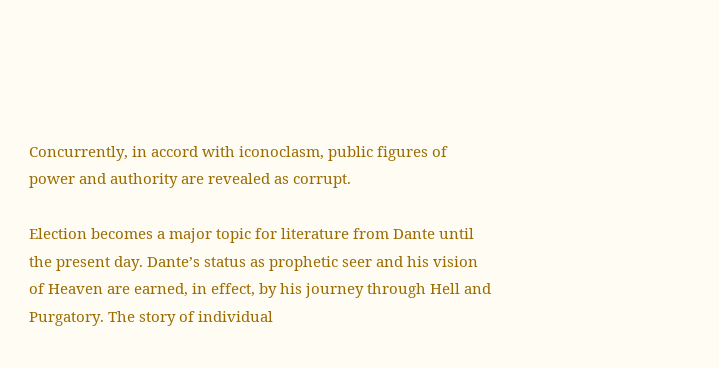Concurrently, in accord with iconoclasm, public figures of power and authority are revealed as corrupt.

Election becomes a major topic for literature from Dante until the present day. Dante’s status as prophetic seer and his vision of Heaven are earned, in effect, by his journey through Hell and Purgatory. The story of individual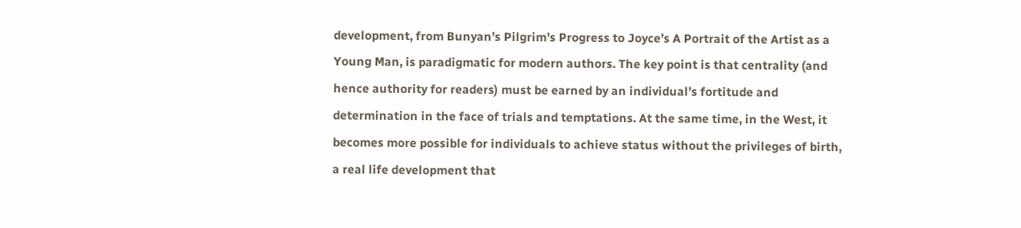development, from Bunyan’s Pilgrim’s Progress to Joyce’s A Portrait of the Artist as a Young Man, is paradigmatic for modern authors. The key point is that centrality (and hence authority for readers) must be earned by an individual’s fortitude and determination in the face of trials and temptations. At the same time, in the West, it becomes more possible for individuals to achieve status without the privileges of birth, a real life development that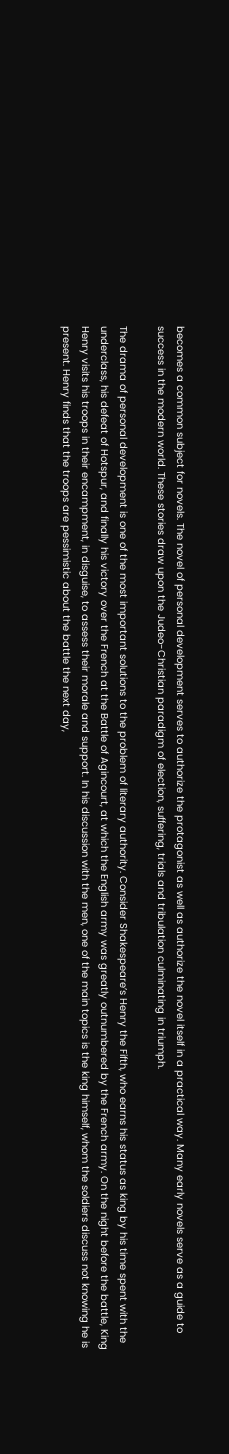becomes a common subject for novels. The novel of personal development serves to authorize the protagonist as well as authorize the novel itself in a practical way. Many early novels serve as a guide to success in the modern world. These stories draw upon the Judeo-Christian paradigm of election, suffering, trials and tribulation culminating in triumph.

The drama of personal development is one of the most important solutions to the problem of literary authority. Consider Shakespeare’s Henry the Fifth, who earns his status as king by his time spent with the underclass, his defeat of Hotspur, and finally his victory over the French at the Battle of Agincourt, at which the English army was greatly outnumbered by the French army. On the night before the battle, King Henry visits his troops in their encampment, in disguise, to assess their morale and support. In his discussion with the men, one of the main topics is the king himself, whom the soldiers discuss not knowing he is present. Henry finds that the troops are pessimistic about the battle the next day,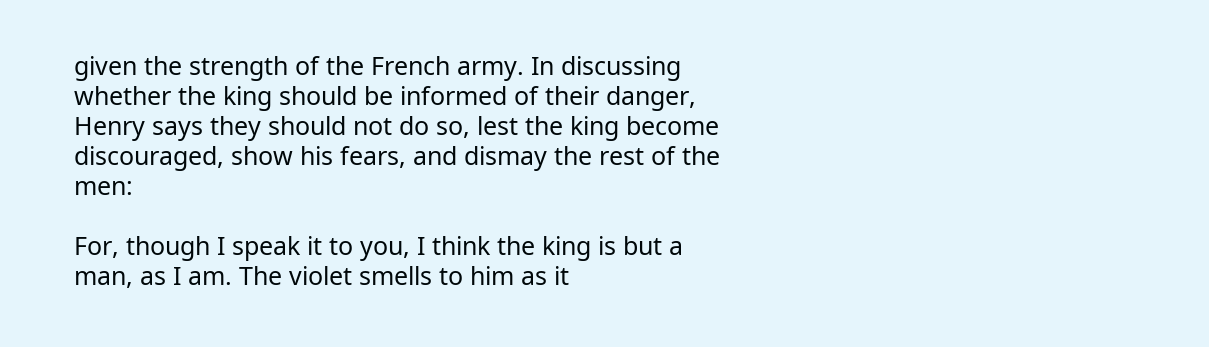given the strength of the French army. In discussing whether the king should be informed of their danger, Henry says they should not do so, lest the king become discouraged, show his fears, and dismay the rest of the men:

For, though I speak it to you, I think the king is but a man, as I am. The violet smells to him as it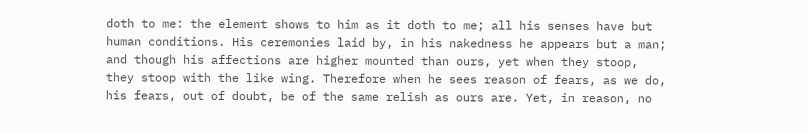doth to me: the element shows to him as it doth to me; all his senses have but human conditions. His ceremonies laid by, in his nakedness he appears but a man; and though his affections are higher mounted than ours, yet when they stoop, they stoop with the like wing. Therefore when he sees reason of fears, as we do, his fears, out of doubt, be of the same relish as ours are. Yet, in reason, no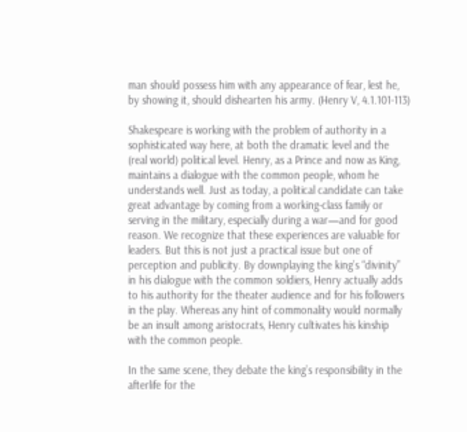man should possess him with any appearance of fear, lest he, by showing it, should dishearten his army. (Henry V, 4.1.101-113)

Shakespeare is working with the problem of authority in a sophisticated way here, at both the dramatic level and the (real world) political level. Henry, as a Prince and now as King, maintains a dialogue with the common people, whom he understands well. Just as today, a political candidate can take great advantage by coming from a working-class family or serving in the military, especially during a war—and for good reason. We recognize that these experiences are valuable for leaders. But this is not just a practical issue but one of perception and publicity. By downplaying the king’s “divinity” in his dialogue with the common soldiers, Henry actually adds to his authority for the theater audience and for his followers in the play. Whereas any hint of commonality would normally be an insult among aristocrats, Henry cultivates his kinship with the common people.

In the same scene, they debate the king’s responsibility in the afterlife for the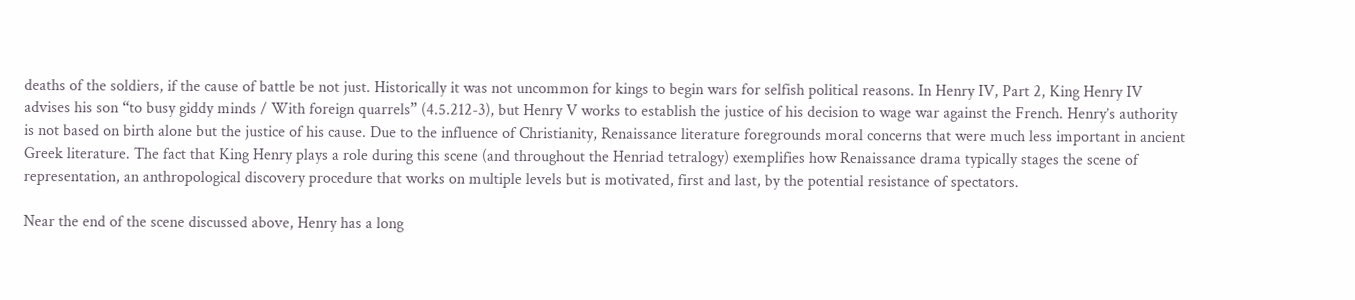deaths of the soldiers, if the cause of battle be not just. Historically it was not uncommon for kings to begin wars for selfish political reasons. In Henry IV, Part 2, King Henry IV advises his son “to busy giddy minds / With foreign quarrels” (4.5.212-3), but Henry V works to establish the justice of his decision to wage war against the French. Henry’s authority is not based on birth alone but the justice of his cause. Due to the influence of Christianity, Renaissance literature foregrounds moral concerns that were much less important in ancient Greek literature. The fact that King Henry plays a role during this scene (and throughout the Henriad tetralogy) exemplifies how Renaissance drama typically stages the scene of representation, an anthropological discovery procedure that works on multiple levels but is motivated, first and last, by the potential resistance of spectators.

Near the end of the scene discussed above, Henry has a long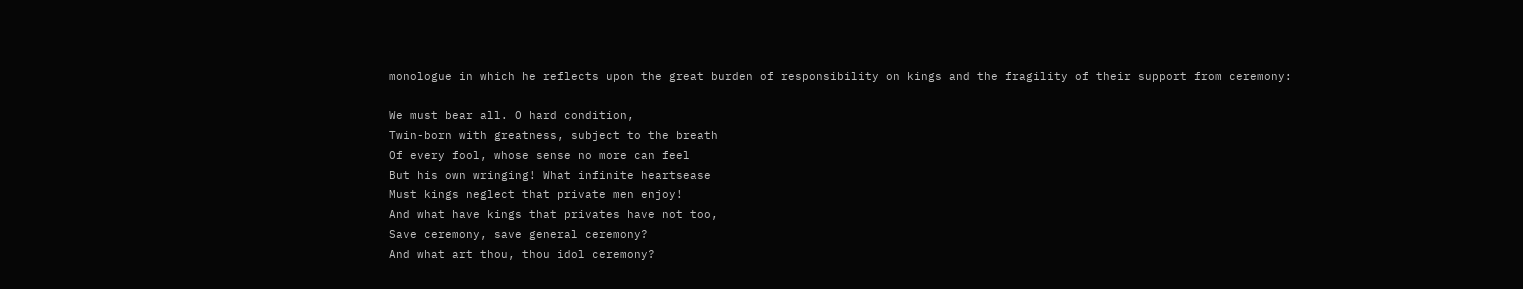monologue in which he reflects upon the great burden of responsibility on kings and the fragility of their support from ceremony:

We must bear all. O hard condition,
Twin-born with greatness, subject to the breath
Of every fool, whose sense no more can feel
But his own wringing! What infinite heartsease
Must kings neglect that private men enjoy!
And what have kings that privates have not too,
Save ceremony, save general ceremony?
And what art thou, thou idol ceremony?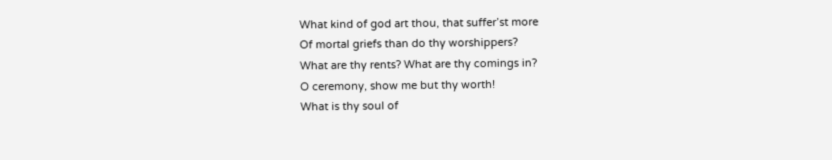What kind of god art thou, that suffer’st more
Of mortal griefs than do thy worshippers?
What are thy rents? What are thy comings in?
O ceremony, show me but thy worth!
What is thy soul of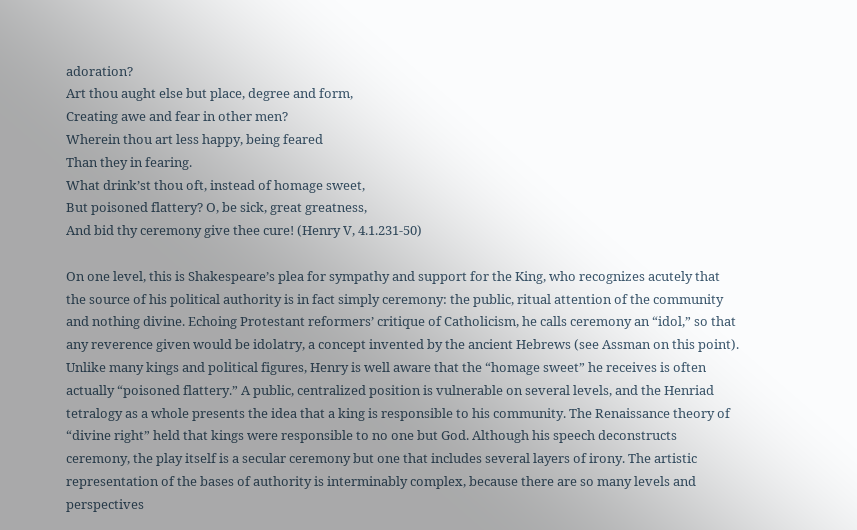adoration?
Art thou aught else but place, degree and form,
Creating awe and fear in other men?
Wherein thou art less happy, being feared
Than they in fearing.
What drink’st thou oft, instead of homage sweet,
But poisoned flattery? O, be sick, great greatness,
And bid thy ceremony give thee cure! (Henry V, 4.1.231-50)

On one level, this is Shakespeare’s plea for sympathy and support for the King, who recognizes acutely that the source of his political authority is in fact simply ceremony: the public, ritual attention of the community and nothing divine. Echoing Protestant reformers’ critique of Catholicism, he calls ceremony an “idol,” so that any reverence given would be idolatry, a concept invented by the ancient Hebrews (see Assman on this point). Unlike many kings and political figures, Henry is well aware that the “homage sweet” he receives is often actually “poisoned flattery.” A public, centralized position is vulnerable on several levels, and the Henriad tetralogy as a whole presents the idea that a king is responsible to his community. The Renaissance theory of “divine right” held that kings were responsible to no one but God. Although his speech deconstructs ceremony, the play itself is a secular ceremony but one that includes several layers of irony. The artistic representation of the bases of authority is interminably complex, because there are so many levels and perspectives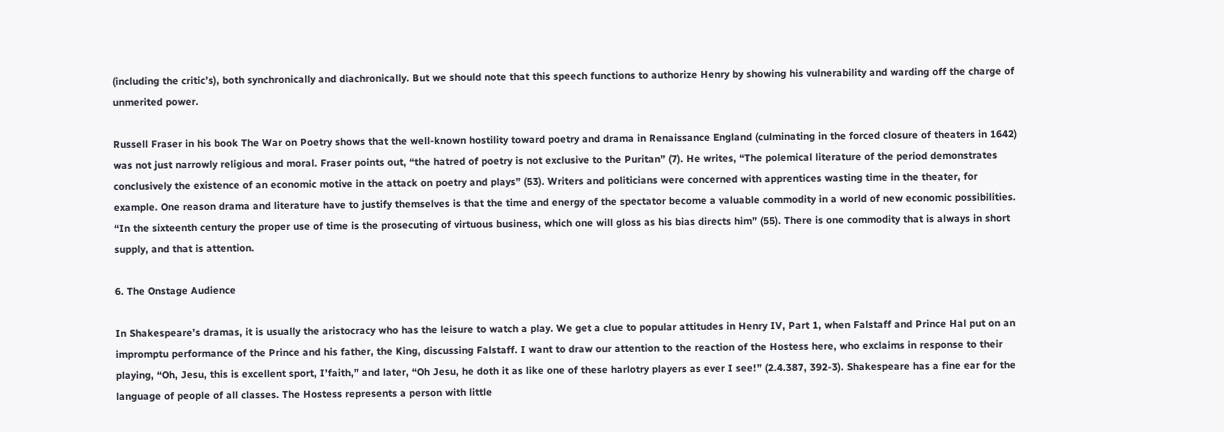(including the critic’s), both synchronically and diachronically. But we should note that this speech functions to authorize Henry by showing his vulnerability and warding off the charge of unmerited power.

Russell Fraser in his book The War on Poetry shows that the well-known hostility toward poetry and drama in Renaissance England (culminating in the forced closure of theaters in 1642) was not just narrowly religious and moral. Fraser points out, “the hatred of poetry is not exclusive to the Puritan” (7). He writes, “The polemical literature of the period demonstrates conclusively the existence of an economic motive in the attack on poetry and plays” (53). Writers and politicians were concerned with apprentices wasting time in the theater, for example. One reason drama and literature have to justify themselves is that the time and energy of the spectator become a valuable commodity in a world of new economic possibilities. “In the sixteenth century the proper use of time is the prosecuting of virtuous business, which one will gloss as his bias directs him” (55). There is one commodity that is always in short supply, and that is attention.

6. The Onstage Audience

In Shakespeare’s dramas, it is usually the aristocracy who has the leisure to watch a play. We get a clue to popular attitudes in Henry IV, Part 1, when Falstaff and Prince Hal put on an impromptu performance of the Prince and his father, the King, discussing Falstaff. I want to draw our attention to the reaction of the Hostess here, who exclaims in response to their playing, “Oh, Jesu, this is excellent sport, I’faith,” and later, “Oh Jesu, he doth it as like one of these harlotry players as ever I see!” (2.4.387, 392-3). Shakespeare has a fine ear for the language of people of all classes. The Hostess represents a person with little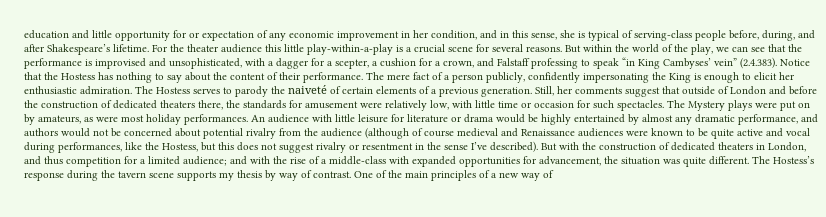education and little opportunity for or expectation of any economic improvement in her condition, and in this sense, she is typical of serving-class people before, during, and after Shakespeare’s lifetime. For the theater audience this little play-within-a-play is a crucial scene for several reasons. But within the world of the play, we can see that the performance is improvised and unsophisticated, with a dagger for a scepter, a cushion for a crown, and Falstaff professing to speak “in King Cambyses’ vein” (2.4.383). Notice that the Hostess has nothing to say about the content of their performance. The mere fact of a person publicly, confidently impersonating the King is enough to elicit her enthusiastic admiration. The Hostess serves to parody the naiveté of certain elements of a previous generation. Still, her comments suggest that outside of London and before the construction of dedicated theaters there, the standards for amusement were relatively low, with little time or occasion for such spectacles. The Mystery plays were put on by amateurs, as were most holiday performances. An audience with little leisure for literature or drama would be highly entertained by almost any dramatic performance, and authors would not be concerned about potential rivalry from the audience (although of course medieval and Renaissance audiences were known to be quite active and vocal during performances, like the Hostess, but this does not suggest rivalry or resentment in the sense I’ve described). But with the construction of dedicated theaters in London, and thus competition for a limited audience; and with the rise of a middle-class with expanded opportunities for advancement, the situation was quite different. The Hostess’s response during the tavern scene supports my thesis by way of contrast. One of the main principles of a new way of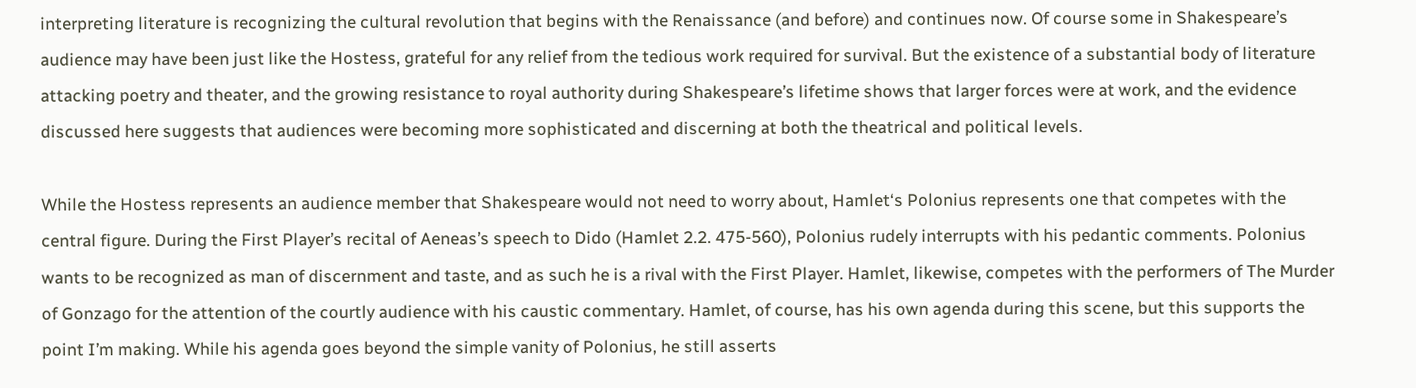interpreting literature is recognizing the cultural revolution that begins with the Renaissance (and before) and continues now. Of course some in Shakespeare’s audience may have been just like the Hostess, grateful for any relief from the tedious work required for survival. But the existence of a substantial body of literature attacking poetry and theater, and the growing resistance to royal authority during Shakespeare’s lifetime shows that larger forces were at work, and the evidence discussed here suggests that audiences were becoming more sophisticated and discerning at both the theatrical and political levels.

While the Hostess represents an audience member that Shakespeare would not need to worry about, Hamlet‘s Polonius represents one that competes with the central figure. During the First Player’s recital of Aeneas’s speech to Dido (Hamlet 2.2. 475-560), Polonius rudely interrupts with his pedantic comments. Polonius wants to be recognized as man of discernment and taste, and as such he is a rival with the First Player. Hamlet, likewise, competes with the performers of The Murder of Gonzago for the attention of the courtly audience with his caustic commentary. Hamlet, of course, has his own agenda during this scene, but this supports the point I’m making. While his agenda goes beyond the simple vanity of Polonius, he still asserts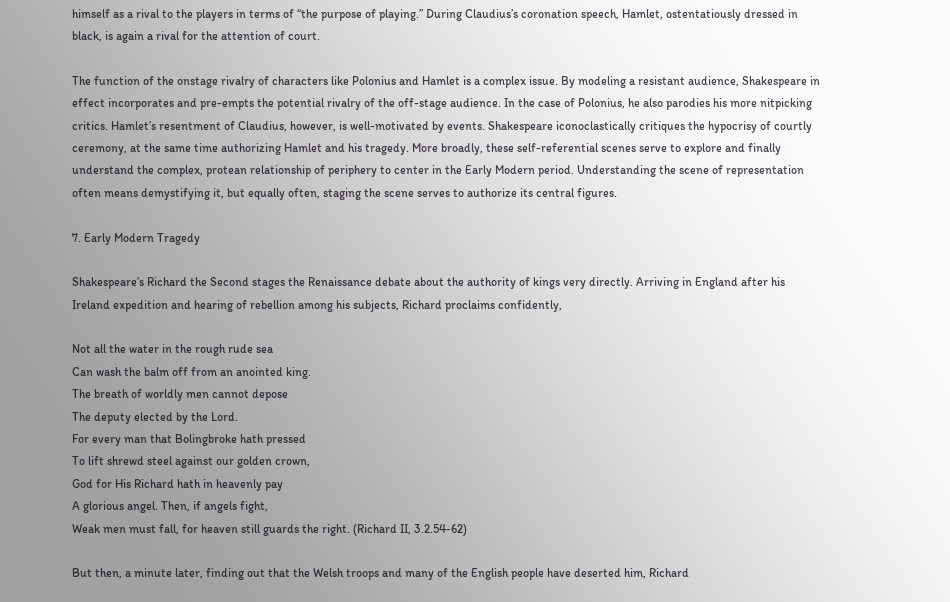himself as a rival to the players in terms of “the purpose of playing.” During Claudius’s coronation speech, Hamlet, ostentatiously dressed in black, is again a rival for the attention of court.

The function of the onstage rivalry of characters like Polonius and Hamlet is a complex issue. By modeling a resistant audience, Shakespeare in effect incorporates and pre-empts the potential rivalry of the off-stage audience. In the case of Polonius, he also parodies his more nitpicking critics. Hamlet’s resentment of Claudius, however, is well-motivated by events. Shakespeare iconoclastically critiques the hypocrisy of courtly ceremony, at the same time authorizing Hamlet and his tragedy. More broadly, these self-referential scenes serve to explore and finally understand the complex, protean relationship of periphery to center in the Early Modern period. Understanding the scene of representation often means demystifying it, but equally often, staging the scene serves to authorize its central figures.

7. Early Modern Tragedy

Shakespeare’s Richard the Second stages the Renaissance debate about the authority of kings very directly. Arriving in England after his Ireland expedition and hearing of rebellion among his subjects, Richard proclaims confidently,

Not all the water in the rough rude sea
Can wash the balm off from an anointed king.
The breath of worldly men cannot depose
The deputy elected by the Lord.
For every man that Bolingbroke hath pressed
To lift shrewd steel against our golden crown,
God for His Richard hath in heavenly pay
A glorious angel. Then, if angels fight,
Weak men must fall, for heaven still guards the right. (Richard II, 3.2.54-62)

But then, a minute later, finding out that the Welsh troops and many of the English people have deserted him, Richard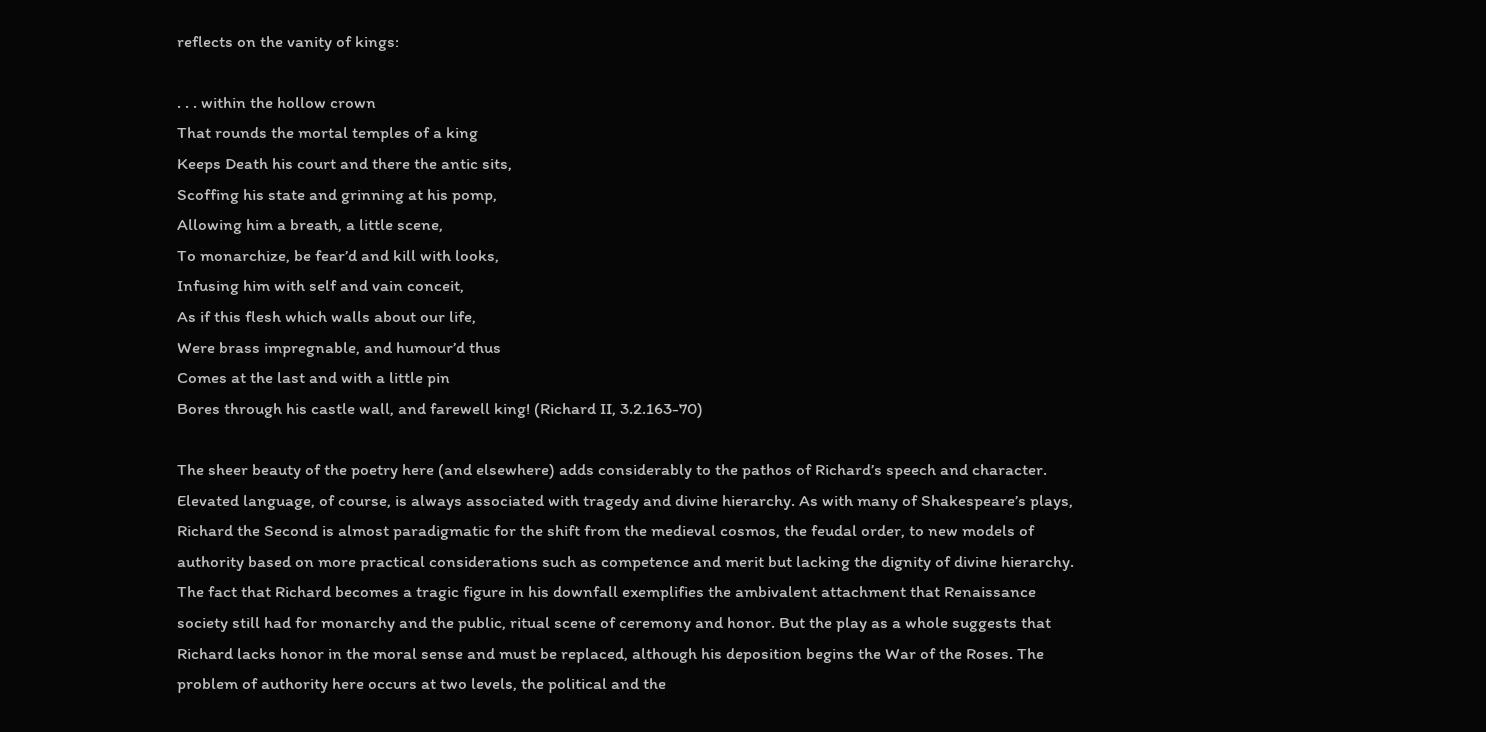reflects on the vanity of kings:

. . . within the hollow crown
That rounds the mortal temples of a king
Keeps Death his court and there the antic sits,
Scoffing his state and grinning at his pomp,
Allowing him a breath, a little scene,
To monarchize, be fear’d and kill with looks,
Infusing him with self and vain conceit,
As if this flesh which walls about our life,
Were brass impregnable, and humour’d thus
Comes at the last and with a little pin
Bores through his castle wall, and farewell king! (Richard II, 3.2.163-70)

The sheer beauty of the poetry here (and elsewhere) adds considerably to the pathos of Richard’s speech and character. Elevated language, of course, is always associated with tragedy and divine hierarchy. As with many of Shakespeare’s plays, Richard the Second is almost paradigmatic for the shift from the medieval cosmos, the feudal order, to new models of authority based on more practical considerations such as competence and merit but lacking the dignity of divine hierarchy. The fact that Richard becomes a tragic figure in his downfall exemplifies the ambivalent attachment that Renaissance society still had for monarchy and the public, ritual scene of ceremony and honor. But the play as a whole suggests that Richard lacks honor in the moral sense and must be replaced, although his deposition begins the War of the Roses. The problem of authority here occurs at two levels, the political and the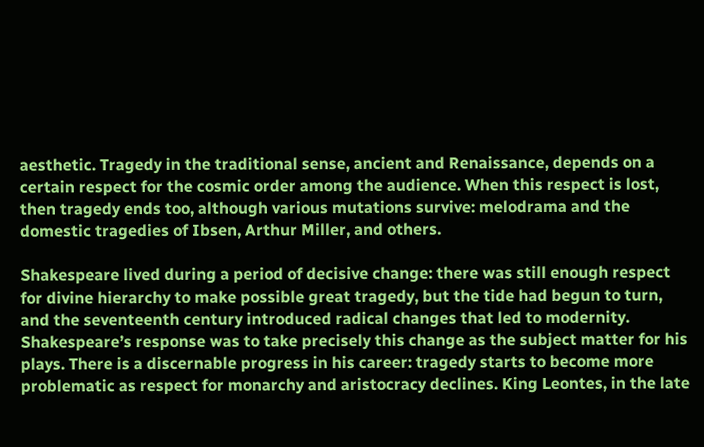aesthetic. Tragedy in the traditional sense, ancient and Renaissance, depends on a certain respect for the cosmic order among the audience. When this respect is lost, then tragedy ends too, although various mutations survive: melodrama and the domestic tragedies of Ibsen, Arthur Miller, and others.

Shakespeare lived during a period of decisive change: there was still enough respect for divine hierarchy to make possible great tragedy, but the tide had begun to turn, and the seventeenth century introduced radical changes that led to modernity. Shakespeare’s response was to take precisely this change as the subject matter for his plays. There is a discernable progress in his career: tragedy starts to become more problematic as respect for monarchy and aristocracy declines. King Leontes, in the late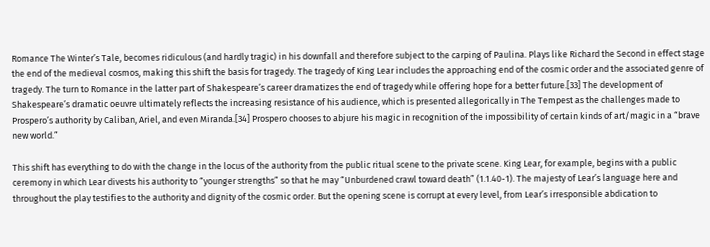Romance The Winter’s Tale, becomes ridiculous (and hardly tragic) in his downfall and therefore subject to the carping of Paulina. Plays like Richard the Second in effect stage the end of the medieval cosmos, making this shift the basis for tragedy. The tragedy of King Lear includes the approaching end of the cosmic order and the associated genre of tragedy. The turn to Romance in the latter part of Shakespeare’s career dramatizes the end of tragedy while offering hope for a better future.[33] The development of Shakespeare’s dramatic oeuvre ultimately reflects the increasing resistance of his audience, which is presented allegorically in The Tempest as the challenges made to Prospero’s authority by Caliban, Ariel, and even Miranda.[34] Prospero chooses to abjure his magic in recognition of the impossibility of certain kinds of art/magic in a “brave new world.”

This shift has everything to do with the change in the locus of the authority from the public ritual scene to the private scene. King Lear, for example, begins with a public ceremony in which Lear divests his authority to “younger strengths” so that he may “Unburdened crawl toward death” (1.1.40-1). The majesty of Lear’s language here and throughout the play testifies to the authority and dignity of the cosmic order. But the opening scene is corrupt at every level, from Lear’s irresponsible abdication to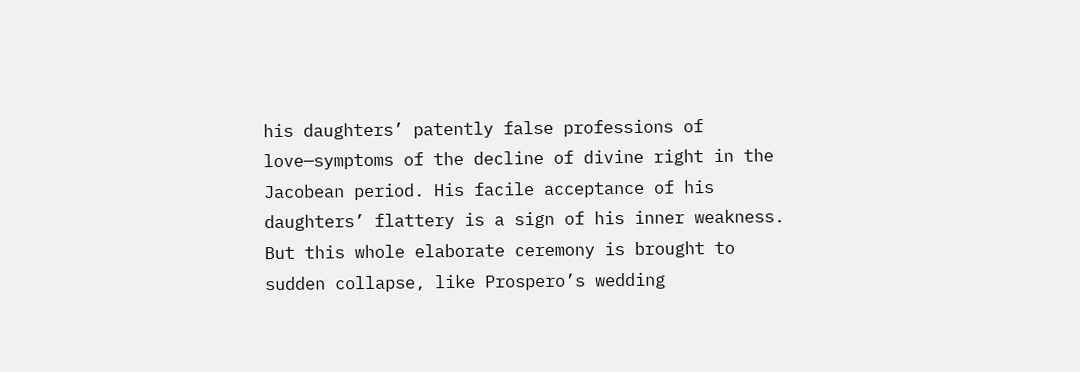his daughters’ patently false professions of love—symptoms of the decline of divine right in the Jacobean period. His facile acceptance of his daughters’ flattery is a sign of his inner weakness. But this whole elaborate ceremony is brought to sudden collapse, like Prospero’s wedding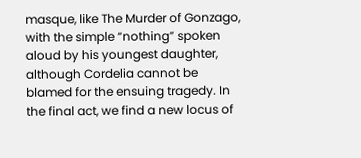masque, like The Murder of Gonzago, with the simple “nothing” spoken aloud by his youngest daughter, although Cordelia cannot be blamed for the ensuing tragedy. In the final act, we find a new locus of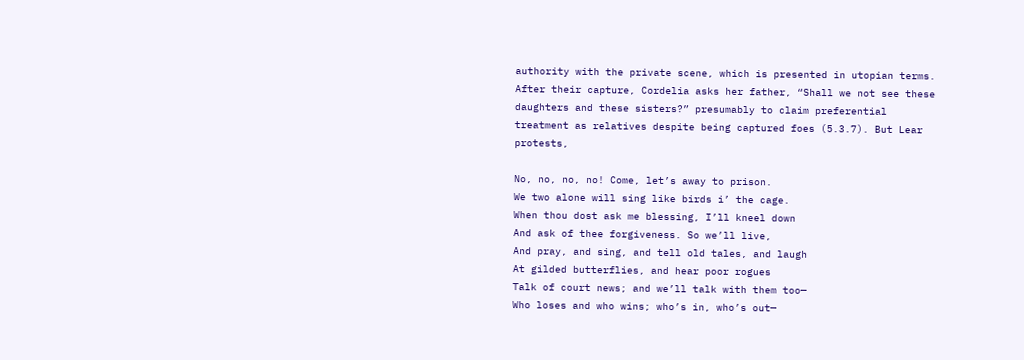authority with the private scene, which is presented in utopian terms. After their capture, Cordelia asks her father, “Shall we not see these daughters and these sisters?” presumably to claim preferential treatment as relatives despite being captured foes (5.3.7). But Lear protests,

No, no, no, no! Come, let’s away to prison.
We two alone will sing like birds i’ the cage.
When thou dost ask me blessing, I’ll kneel down
And ask of thee forgiveness. So we’ll live,
And pray, and sing, and tell old tales, and laugh
At gilded butterflies, and hear poor rogues
Talk of court news; and we’ll talk with them too—
Who loses and who wins; who’s in, who’s out—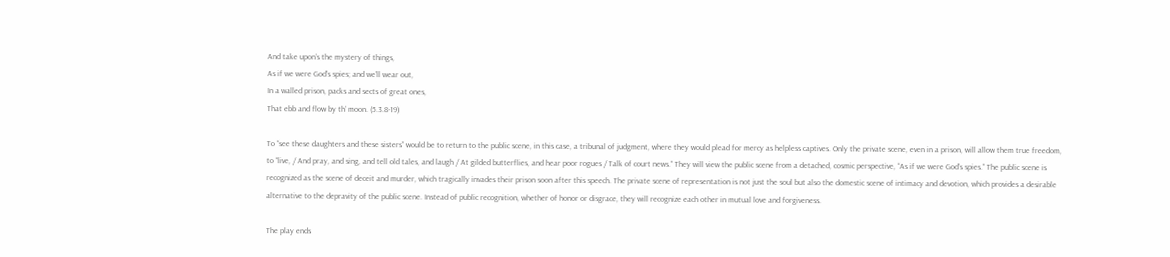And take upon’s the mystery of things,
As if we were God’s spies; and we’ll wear out,
In a walled prison, packs and sects of great ones,
That ebb and flow by th’ moon. (5.3.8-19)

To “see these daughters and these sisters” would be to return to the public scene, in this case, a tribunal of judgment, where they would plead for mercy as helpless captives. Only the private scene, even in a prison, will allow them true freedom, to “live, / And pray, and sing, and tell old tales, and laugh / At gilded butterflies, and hear poor rogues / Talk of court news.” They will view the public scene from a detached, cosmic perspective, “As if we were God’s spies.” The public scene is recognized as the scene of deceit and murder, which tragically invades their prison soon after this speech. The private scene of representation is not just the soul but also the domestic scene of intimacy and devotion, which provides a desirable alternative to the depravity of the public scene. Instead of public recognition, whether of honor or disgrace, they will recognize each other in mutual love and forgiveness.

The play ends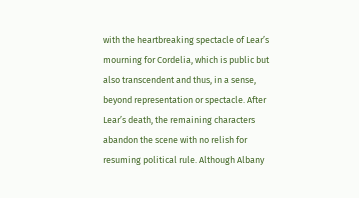with the heartbreaking spectacle of Lear’s mourning for Cordelia, which is public but also transcendent and thus, in a sense, beyond representation or spectacle. After Lear’s death, the remaining characters abandon the scene with no relish for resuming political rule. Although Albany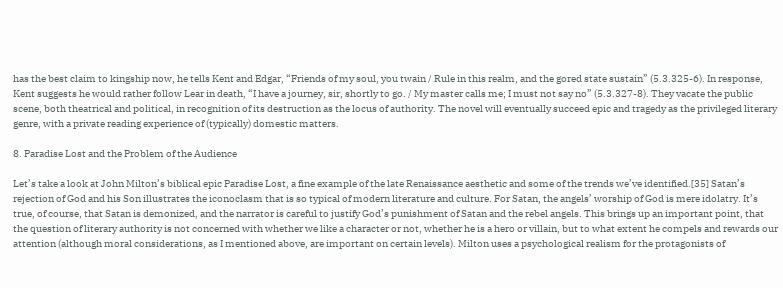has the best claim to kingship now, he tells Kent and Edgar, “Friends of my soul, you twain / Rule in this realm, and the gored state sustain” (5.3.325-6). In response, Kent suggests he would rather follow Lear in death, “I have a journey, sir, shortly to go. / My master calls me; I must not say no” (5.3.327-8). They vacate the public scene, both theatrical and political, in recognition of its destruction as the locus of authority. The novel will eventually succeed epic and tragedy as the privileged literary genre, with a private reading experience of (typically) domestic matters.

8. Paradise Lost and the Problem of the Audience

Let’s take a look at John Milton’s biblical epic Paradise Lost, a fine example of the late Renaissance aesthetic and some of the trends we’ve identified.[35] Satan’s rejection of God and his Son illustrates the iconoclasm that is so typical of modern literature and culture. For Satan, the angels’ worship of God is mere idolatry. It’s true, of course, that Satan is demonized, and the narrator is careful to justify God’s punishment of Satan and the rebel angels. This brings up an important point, that the question of literary authority is not concerned with whether we like a character or not, whether he is a hero or villain, but to what extent he compels and rewards our attention (although moral considerations, as I mentioned above, are important on certain levels). Milton uses a psychological realism for the protagonists of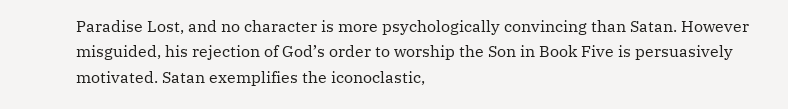Paradise Lost, and no character is more psychologically convincing than Satan. However misguided, his rejection of God’s order to worship the Son in Book Five is persuasively motivated. Satan exemplifies the iconoclastic,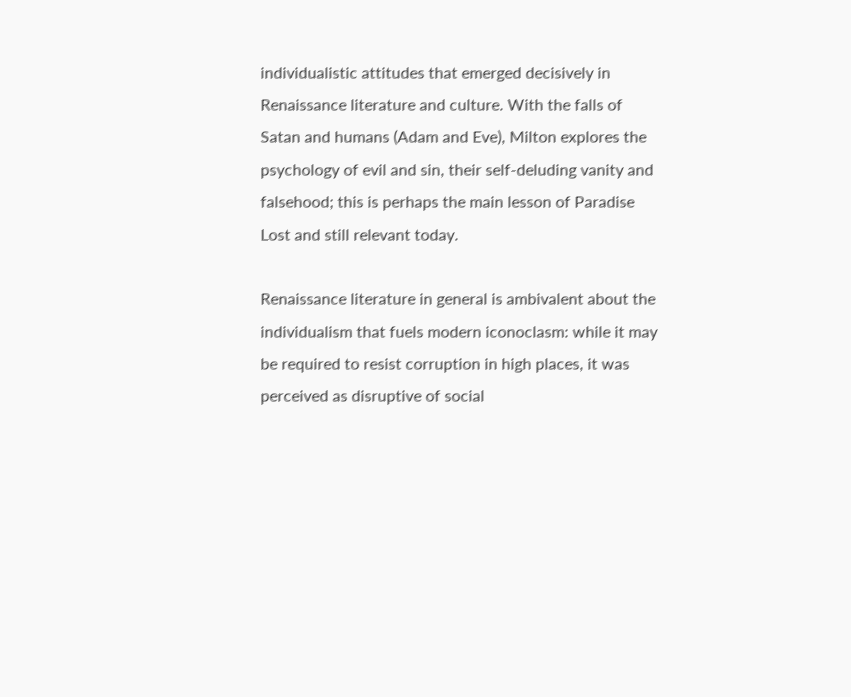individualistic attitudes that emerged decisively in Renaissance literature and culture. With the falls of Satan and humans (Adam and Eve), Milton explores the psychology of evil and sin, their self-deluding vanity and falsehood; this is perhaps the main lesson of Paradise Lost and still relevant today.

Renaissance literature in general is ambivalent about the individualism that fuels modern iconoclasm: while it may be required to resist corruption in high places, it was perceived as disruptive of social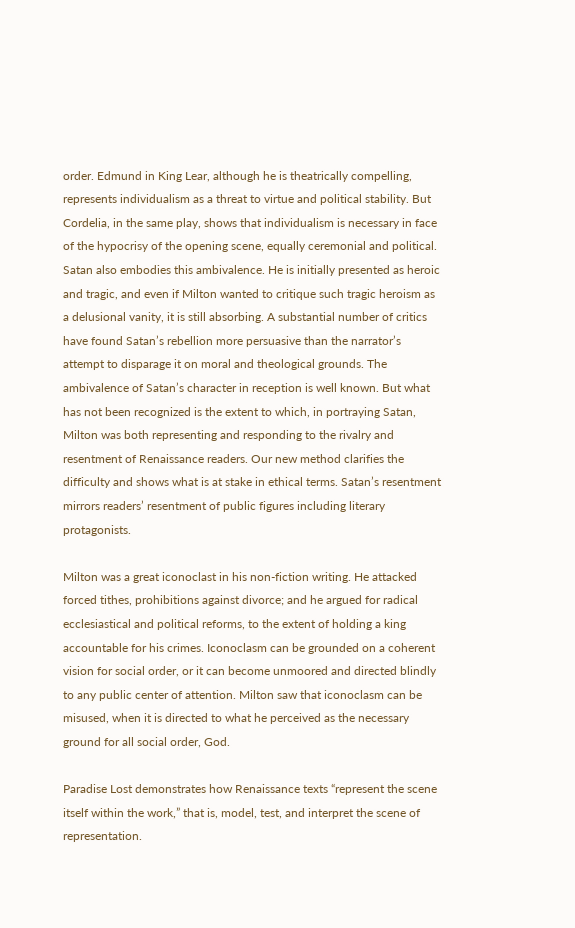order. Edmund in King Lear, although he is theatrically compelling, represents individualism as a threat to virtue and political stability. But Cordelia, in the same play, shows that individualism is necessary in face of the hypocrisy of the opening scene, equally ceremonial and political. Satan also embodies this ambivalence. He is initially presented as heroic and tragic, and even if Milton wanted to critique such tragic heroism as a delusional vanity, it is still absorbing. A substantial number of critics have found Satan’s rebellion more persuasive than the narrator’s attempt to disparage it on moral and theological grounds. The ambivalence of Satan’s character in reception is well known. But what has not been recognized is the extent to which, in portraying Satan, Milton was both representing and responding to the rivalry and resentment of Renaissance readers. Our new method clarifies the difficulty and shows what is at stake in ethical terms. Satan’s resentment mirrors readers’ resentment of public figures including literary protagonists.

Milton was a great iconoclast in his non-fiction writing. He attacked forced tithes, prohibitions against divorce; and he argued for radical ecclesiastical and political reforms, to the extent of holding a king accountable for his crimes. Iconoclasm can be grounded on a coherent vision for social order, or it can become unmoored and directed blindly to any public center of attention. Milton saw that iconoclasm can be misused, when it is directed to what he perceived as the necessary ground for all social order, God.

Paradise Lost demonstrates how Renaissance texts “represent the scene itself within the work,” that is, model, test, and interpret the scene of representation.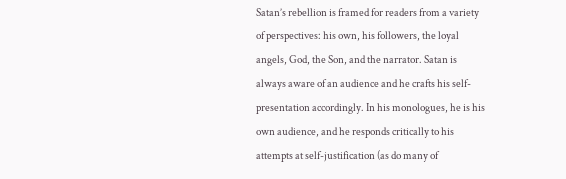Satan’s rebellion is framed for readers from a variety of perspectives: his own, his followers, the loyal angels, God, the Son, and the narrator. Satan is always aware of an audience and he crafts his self-presentation accordingly. In his monologues, he is his own audience, and he responds critically to his attempts at self-justification (as do many of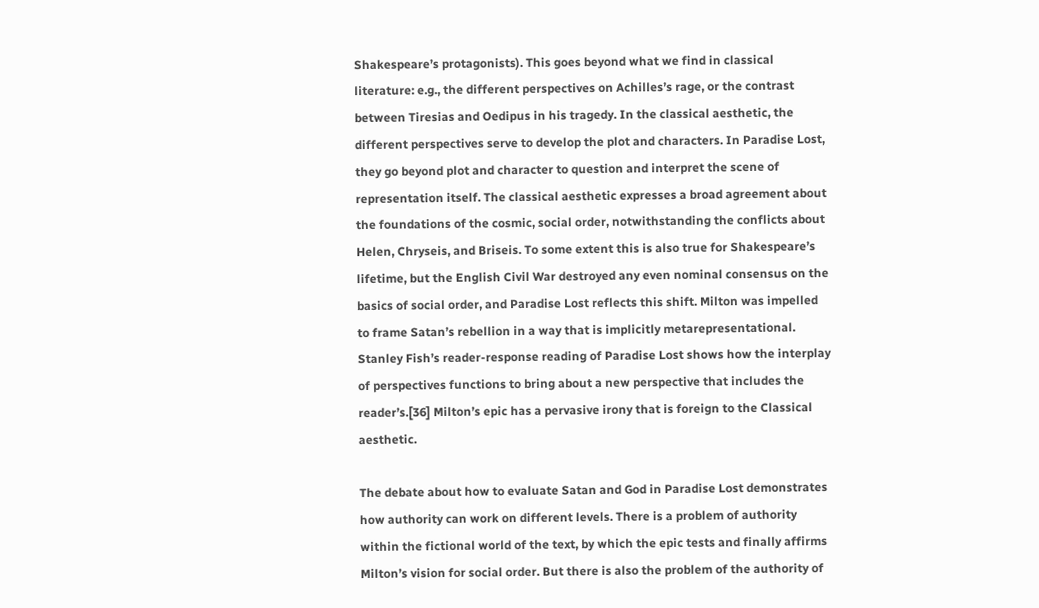Shakespeare’s protagonists). This goes beyond what we find in classical literature: e.g., the different perspectives on Achilles’s rage, or the contrast between Tiresias and Oedipus in his tragedy. In the classical aesthetic, the different perspectives serve to develop the plot and characters. In Paradise Lost, they go beyond plot and character to question and interpret the scene of representation itself. The classical aesthetic expresses a broad agreement about the foundations of the cosmic, social order, notwithstanding the conflicts about Helen, Chryseis, and Briseis. To some extent this is also true for Shakespeare’s lifetime, but the English Civil War destroyed any even nominal consensus on the basics of social order, and Paradise Lost reflects this shift. Milton was impelled to frame Satan’s rebellion in a way that is implicitly metarepresentational. Stanley Fish’s reader-response reading of Paradise Lost shows how the interplay of perspectives functions to bring about a new perspective that includes the reader’s.[36] Milton’s epic has a pervasive irony that is foreign to the Classical aesthetic.

The debate about how to evaluate Satan and God in Paradise Lost demonstrates how authority can work on different levels. There is a problem of authority within the fictional world of the text, by which the epic tests and finally affirms Milton’s vision for social order. But there is also the problem of the authority of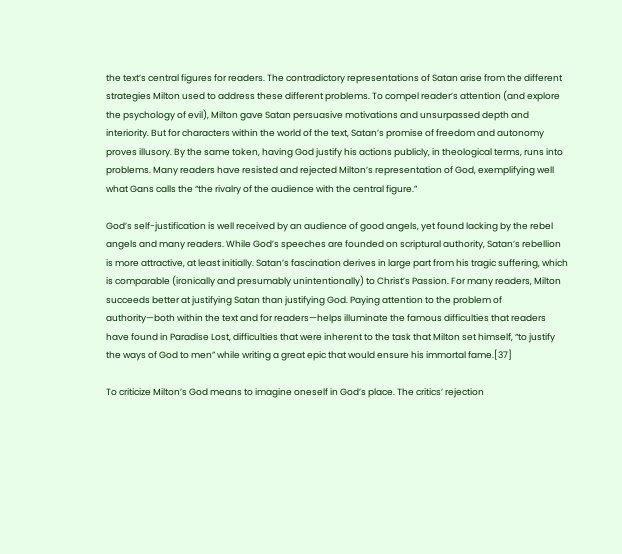the text’s central figures for readers. The contradictory representations of Satan arise from the different strategies Milton used to address these different problems. To compel reader’s attention (and explore the psychology of evil), Milton gave Satan persuasive motivations and unsurpassed depth and interiority. But for characters within the world of the text, Satan’s promise of freedom and autonomy proves illusory. By the same token, having God justify his actions publicly, in theological terms, runs into problems. Many readers have resisted and rejected Milton’s representation of God, exemplifying well what Gans calls the “the rivalry of the audience with the central figure.”

God’s self-justification is well received by an audience of good angels, yet found lacking by the rebel angels and many readers. While God’s speeches are founded on scriptural authority, Satan’s rebellion is more attractive, at least initially. Satan’s fascination derives in large part from his tragic suffering, which is comparable (ironically and presumably unintentionally) to Christ’s Passion. For many readers, Milton succeeds better at justifying Satan than justifying God. Paying attention to the problem of authority—both within the text and for readers—helps illuminate the famous difficulties that readers have found in Paradise Lost, difficulties that were inherent to the task that Milton set himself, “to justify the ways of God to men” while writing a great epic that would ensure his immortal fame.[37]

To criticize Milton’s God means to imagine oneself in God’s place. The critics’ rejection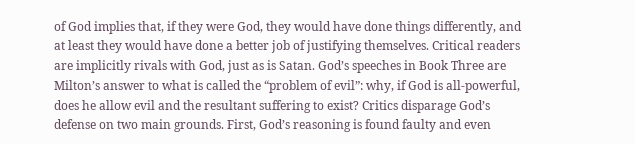of God implies that, if they were God, they would have done things differently, and at least they would have done a better job of justifying themselves. Critical readers are implicitly rivals with God, just as is Satan. God’s speeches in Book Three are Milton’s answer to what is called the “problem of evil”: why, if God is all-powerful, does he allow evil and the resultant suffering to exist? Critics disparage God’s defense on two main grounds. First, God’s reasoning is found faulty and even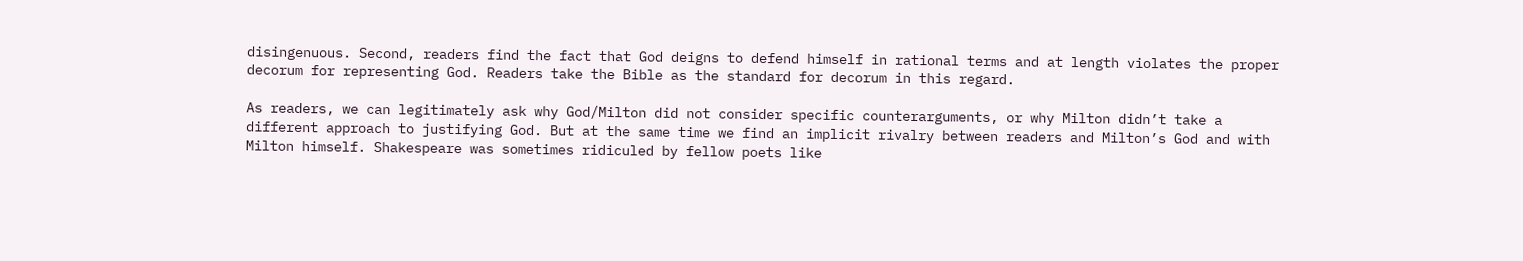disingenuous. Second, readers find the fact that God deigns to defend himself in rational terms and at length violates the proper decorum for representing God. Readers take the Bible as the standard for decorum in this regard.

As readers, we can legitimately ask why God/Milton did not consider specific counterarguments, or why Milton didn’t take a different approach to justifying God. But at the same time we find an implicit rivalry between readers and Milton’s God and with Milton himself. Shakespeare was sometimes ridiculed by fellow poets like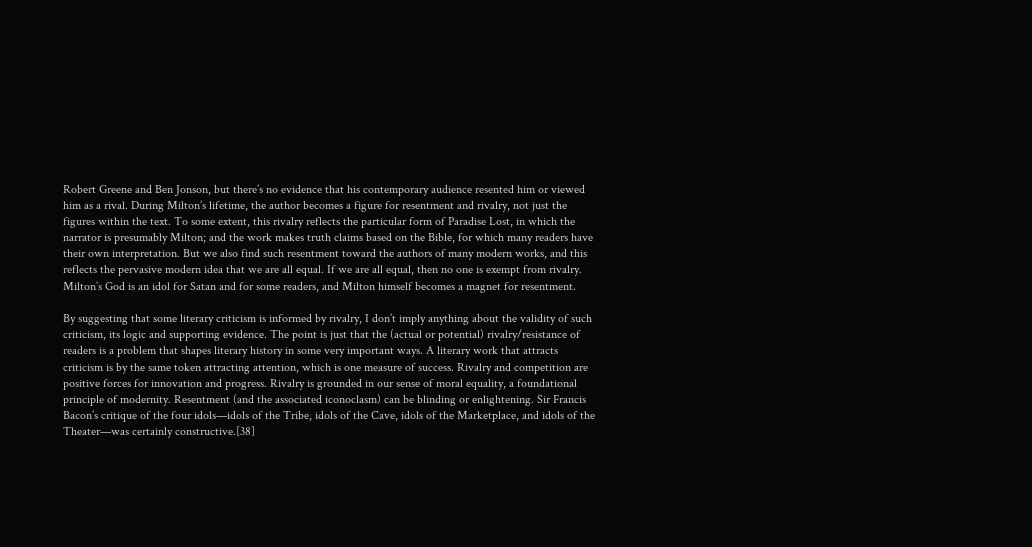Robert Greene and Ben Jonson, but there’s no evidence that his contemporary audience resented him or viewed him as a rival. During Milton’s lifetime, the author becomes a figure for resentment and rivalry, not just the figures within the text. To some extent, this rivalry reflects the particular form of Paradise Lost, in which the narrator is presumably Milton; and the work makes truth claims based on the Bible, for which many readers have their own interpretation. But we also find such resentment toward the authors of many modern works, and this reflects the pervasive modern idea that we are all equal. If we are all equal, then no one is exempt from rivalry. Milton’s God is an idol for Satan and for some readers, and Milton himself becomes a magnet for resentment.

By suggesting that some literary criticism is informed by rivalry, I don’t imply anything about the validity of such criticism, its logic and supporting evidence. The point is just that the (actual or potential) rivalry/resistance of readers is a problem that shapes literary history in some very important ways. A literary work that attracts criticism is by the same token attracting attention, which is one measure of success. Rivalry and competition are positive forces for innovation and progress. Rivalry is grounded in our sense of moral equality, a foundational principle of modernity. Resentment (and the associated iconoclasm) can be blinding or enlightening. Sir Francis Bacon’s critique of the four idols—idols of the Tribe, idols of the Cave, idols of the Marketplace, and idols of the Theater—was certainly constructive.[38]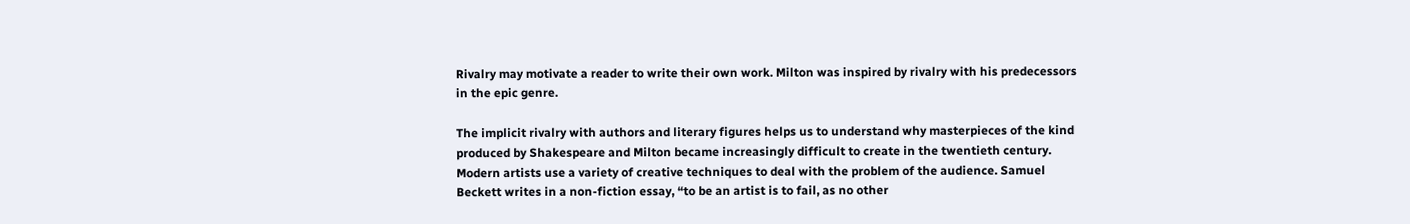Rivalry may motivate a reader to write their own work. Milton was inspired by rivalry with his predecessors in the epic genre.

The implicit rivalry with authors and literary figures helps us to understand why masterpieces of the kind produced by Shakespeare and Milton became increasingly difficult to create in the twentieth century. Modern artists use a variety of creative techniques to deal with the problem of the audience. Samuel Beckett writes in a non-fiction essay, “to be an artist is to fail, as no other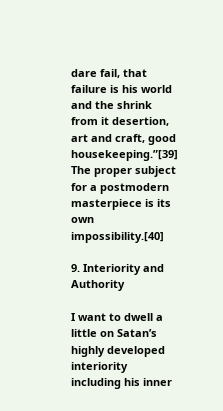dare fail, that failure is his world and the shrink from it desertion, art and craft, good housekeeping.”[39] The proper subject for a postmodern masterpiece is its own impossibility.[40]

9. Interiority and Authority

I want to dwell a little on Satan’s highly developed interiority including his inner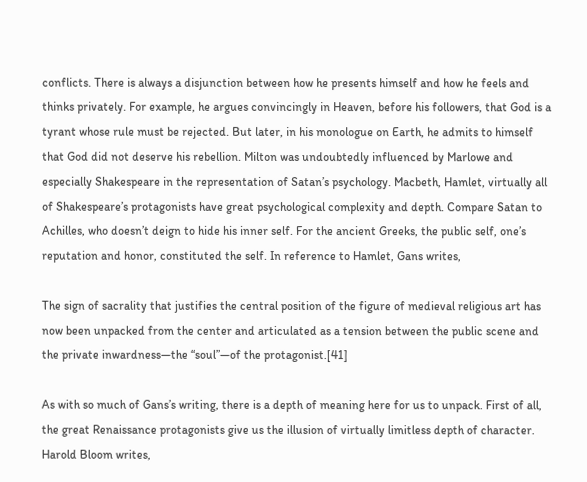conflicts. There is always a disjunction between how he presents himself and how he feels and thinks privately. For example, he argues convincingly in Heaven, before his followers, that God is a tyrant whose rule must be rejected. But later, in his monologue on Earth, he admits to himself that God did not deserve his rebellion. Milton was undoubtedly influenced by Marlowe and especially Shakespeare in the representation of Satan’s psychology. Macbeth, Hamlet, virtually all of Shakespeare’s protagonists have great psychological complexity and depth. Compare Satan to Achilles, who doesn’t deign to hide his inner self. For the ancient Greeks, the public self, one’s reputation and honor, constituted the self. In reference to Hamlet, Gans writes,

The sign of sacrality that justifies the central position of the figure of medieval religious art has now been unpacked from the center and articulated as a tension between the public scene and the private inwardness—the “soul”—of the protagonist.[41]

As with so much of Gans’s writing, there is a depth of meaning here for us to unpack. First of all, the great Renaissance protagonists give us the illusion of virtually limitless depth of character. Harold Bloom writes,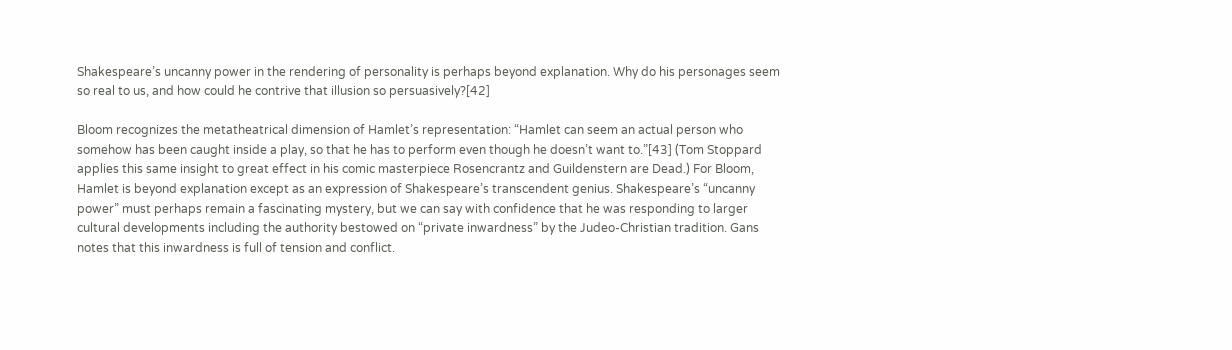Shakespeare’s uncanny power in the rendering of personality is perhaps beyond explanation. Why do his personages seem so real to us, and how could he contrive that illusion so persuasively?[42]

Bloom recognizes the metatheatrical dimension of Hamlet’s representation: “Hamlet can seem an actual person who somehow has been caught inside a play, so that he has to perform even though he doesn’t want to.”[43] (Tom Stoppard applies this same insight to great effect in his comic masterpiece Rosencrantz and Guildenstern are Dead.) For Bloom, Hamlet is beyond explanation except as an expression of Shakespeare’s transcendent genius. Shakespeare’s “uncanny power” must perhaps remain a fascinating mystery, but we can say with confidence that he was responding to larger cultural developments including the authority bestowed on “private inwardness” by the Judeo-Christian tradition. Gans notes that this inwardness is full of tension and conflict.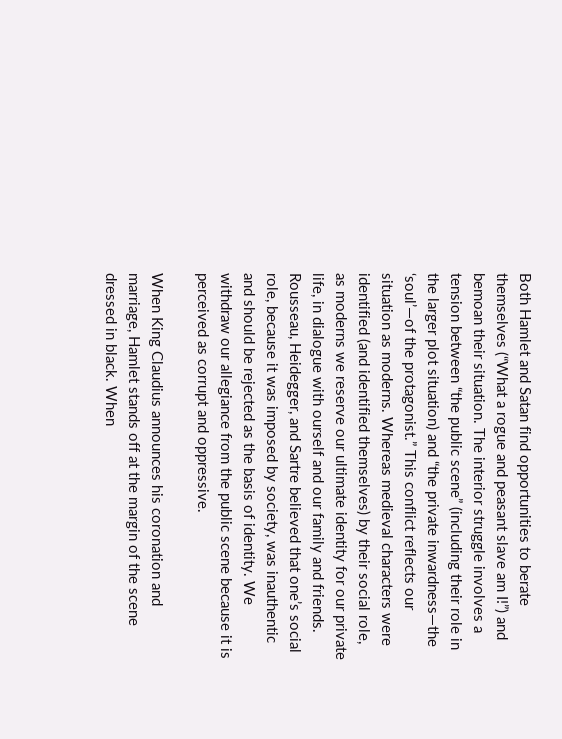Both Hamlet and Satan find opportunities to berate themselves (“What a rogue and peasant slave am I!”) and bemoan their situation. The interior struggle involves a tension between “the public scene” (including their role in the larger plot situation) and “the private inwardness—the ‘soul’—of the protagonist.” This conflict reflects our situation as moderns. Whereas medieval characters were identified (and identified themselves) by their social role, as moderns we reserve our ultimate identity for our private life, in dialogue with ourself and our family and friends. Rousseau, Heidegger, and Sartre believed that one’s social role, because it was imposed by society, was inauthentic and should be rejected as the basis of identity. We withdraw our allegiance from the public scene because it is perceived as corrupt and oppressive.

When King Claudius announces his coronation and marriage, Hamlet stands off at the margin of the scene dressed in black. When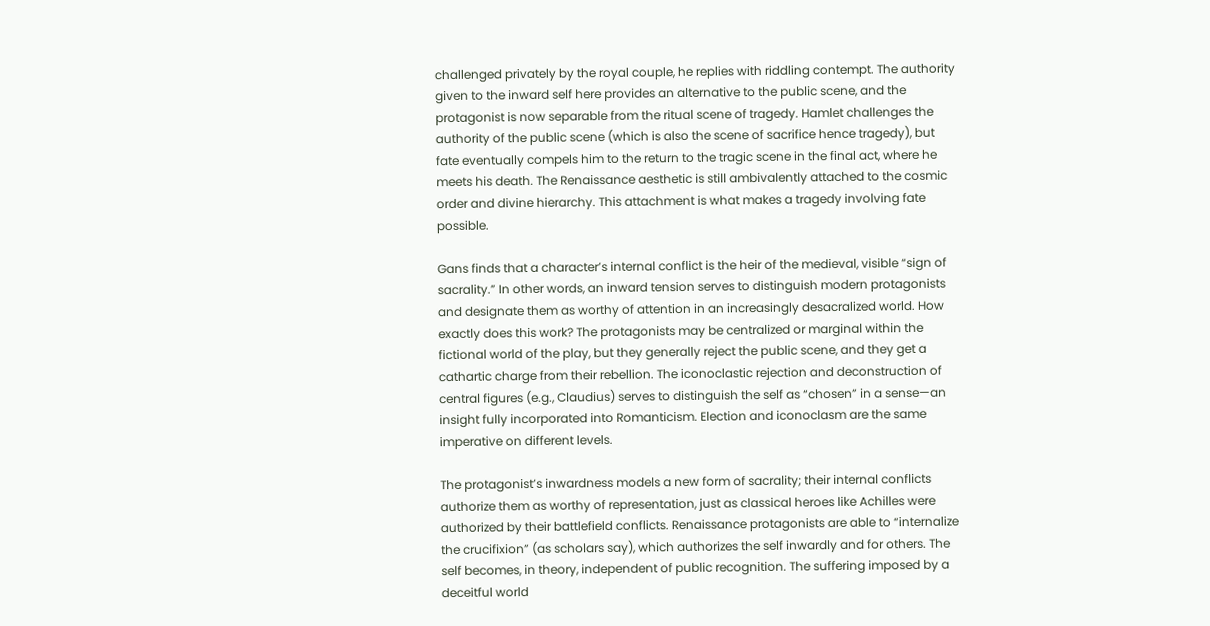challenged privately by the royal couple, he replies with riddling contempt. The authority given to the inward self here provides an alternative to the public scene, and the protagonist is now separable from the ritual scene of tragedy. Hamlet challenges the authority of the public scene (which is also the scene of sacrifice hence tragedy), but fate eventually compels him to the return to the tragic scene in the final act, where he meets his death. The Renaissance aesthetic is still ambivalently attached to the cosmic order and divine hierarchy. This attachment is what makes a tragedy involving fate possible.

Gans finds that a character’s internal conflict is the heir of the medieval, visible “sign of sacrality.” In other words, an inward tension serves to distinguish modern protagonists and designate them as worthy of attention in an increasingly desacralized world. How exactly does this work? The protagonists may be centralized or marginal within the fictional world of the play, but they generally reject the public scene, and they get a cathartic charge from their rebellion. The iconoclastic rejection and deconstruction of central figures (e.g., Claudius) serves to distinguish the self as “chosen” in a sense—an insight fully incorporated into Romanticism. Election and iconoclasm are the same imperative on different levels.

The protagonist’s inwardness models a new form of sacrality; their internal conflicts authorize them as worthy of representation, just as classical heroes like Achilles were authorized by their battlefield conflicts. Renaissance protagonists are able to “internalize the crucifixion” (as scholars say), which authorizes the self inwardly and for others. The self becomes, in theory, independent of public recognition. The suffering imposed by a deceitful world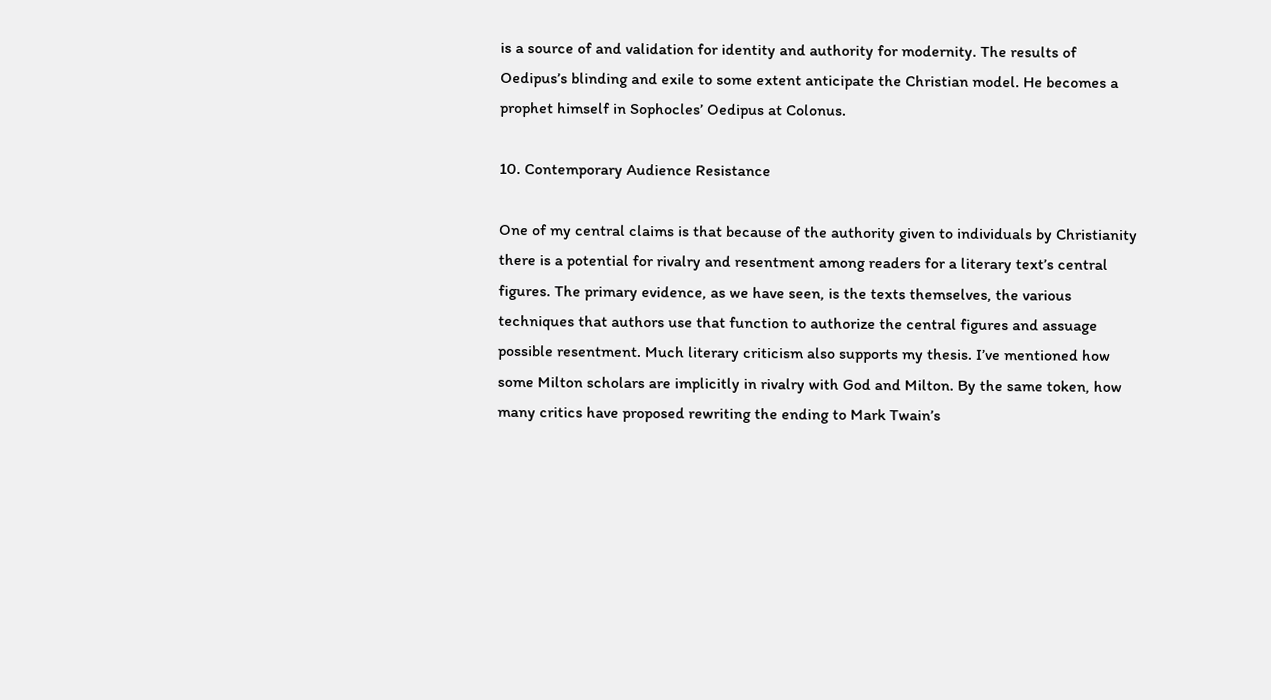is a source of and validation for identity and authority for modernity. The results of Oedipus’s blinding and exile to some extent anticipate the Christian model. He becomes a prophet himself in Sophocles’ Oedipus at Colonus.

10. Contemporary Audience Resistance

One of my central claims is that because of the authority given to individuals by Christianity there is a potential for rivalry and resentment among readers for a literary text’s central figures. The primary evidence, as we have seen, is the texts themselves, the various techniques that authors use that function to authorize the central figures and assuage possible resentment. Much literary criticism also supports my thesis. I’ve mentioned how some Milton scholars are implicitly in rivalry with God and Milton. By the same token, how many critics have proposed rewriting the ending to Mark Twain’s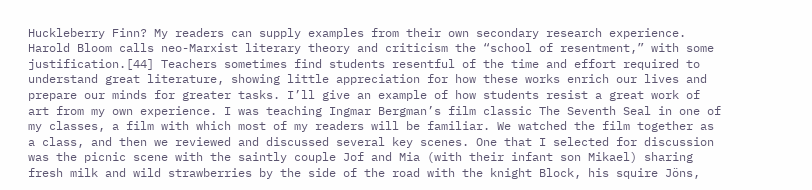Huckleberry Finn? My readers can supply examples from their own secondary research experience. Harold Bloom calls neo-Marxist literary theory and criticism the “school of resentment,” with some justification.[44] Teachers sometimes find students resentful of the time and effort required to understand great literature, showing little appreciation for how these works enrich our lives and prepare our minds for greater tasks. I’ll give an example of how students resist a great work of art from my own experience. I was teaching Ingmar Bergman’s film classic The Seventh Seal in one of my classes, a film with which most of my readers will be familiar. We watched the film together as a class, and then we reviewed and discussed several key scenes. One that I selected for discussion was the picnic scene with the saintly couple Jof and Mia (with their infant son Mikael) sharing fresh milk and wild strawberries by the side of the road with the knight Block, his squire Jöns,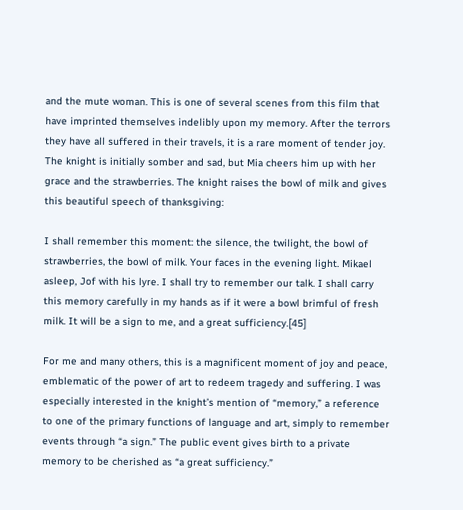and the mute woman. This is one of several scenes from this film that have imprinted themselves indelibly upon my memory. After the terrors they have all suffered in their travels, it is a rare moment of tender joy. The knight is initially somber and sad, but Mia cheers him up with her grace and the strawberries. The knight raises the bowl of milk and gives this beautiful speech of thanksgiving:

I shall remember this moment: the silence, the twilight, the bowl of strawberries, the bowl of milk. Your faces in the evening light. Mikael asleep, Jof with his lyre. I shall try to remember our talk. I shall carry this memory carefully in my hands as if it were a bowl brimful of fresh milk. It will be a sign to me, and a great sufficiency.[45]

For me and many others, this is a magnificent moment of joy and peace, emblematic of the power of art to redeem tragedy and suffering. I was especially interested in the knight’s mention of “memory,” a reference to one of the primary functions of language and art, simply to remember events through “a sign.” The public event gives birth to a private memory to be cherished as “a great sufficiency.”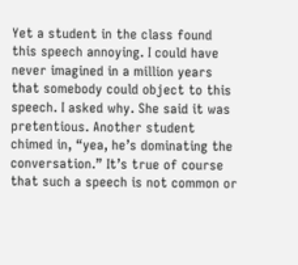Yet a student in the class found this speech annoying. I could have never imagined in a million years that somebody could object to this speech. I asked why. She said it was pretentious. Another student chimed in, “yea, he’s dominating the conversation.” It’s true of course that such a speech is not common or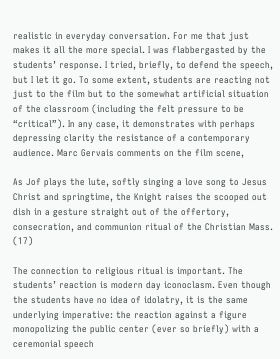realistic in everyday conversation. For me that just makes it all the more special. I was flabbergasted by the students’ response. I tried, briefly, to defend the speech, but I let it go. To some extent, students are reacting not just to the film but to the somewhat artificial situation of the classroom (including the felt pressure to be “critical”). In any case, it demonstrates with perhaps depressing clarity the resistance of a contemporary audience. Marc Gervais comments on the film scene,

As Jof plays the lute, softly singing a love song to Jesus Christ and springtime, the Knight raises the scooped out dish in a gesture straight out of the offertory, consecration, and communion ritual of the Christian Mass. (17)

The connection to religious ritual is important. The students’ reaction is modern day iconoclasm. Even though the students have no idea of idolatry, it is the same underlying imperative: the reaction against a figure monopolizing the public center (ever so briefly) with a ceremonial speech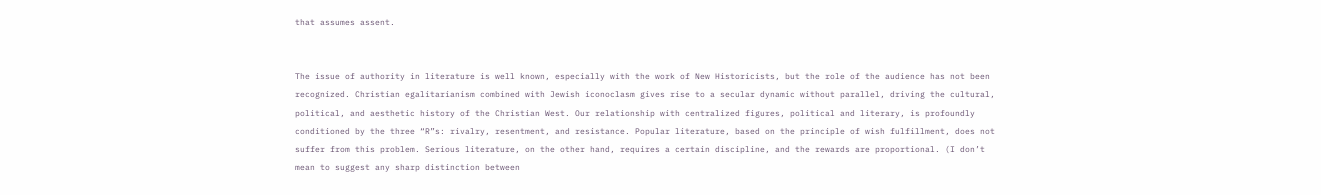that assumes assent.


The issue of authority in literature is well known, especially with the work of New Historicists, but the role of the audience has not been recognized. Christian egalitarianism combined with Jewish iconoclasm gives rise to a secular dynamic without parallel, driving the cultural, political, and aesthetic history of the Christian West. Our relationship with centralized figures, political and literary, is profoundly conditioned by the three “R”s: rivalry, resentment, and resistance. Popular literature, based on the principle of wish fulfillment, does not suffer from this problem. Serious literature, on the other hand, requires a certain discipline, and the rewards are proportional. (I don’t mean to suggest any sharp distinction between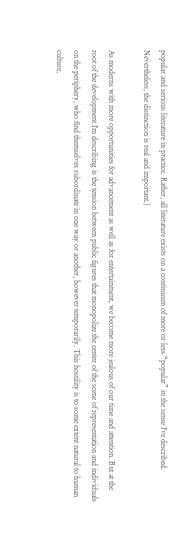popular and serious literature in practice. Rather, all literature exists on a continuum of more or less “popular” in the sense I’ve described. Nevertheless, the distinction is real and important.)

As moderns with more opportunities for advancement as well as for entertainment, we become more jealous of our time and attention. But at the root of the development I’m describing is the tension between public figures that monopolize the center of the scene of representation and individuals on the periphery, who find themselves subordinate in one way or another, however temporarily. This hostility is to some extent natural to human culture,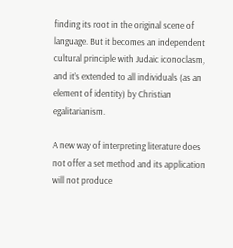finding its root in the original scene of language. But it becomes an independent cultural principle with Judaic iconoclasm, and it’s extended to all individuals (as an element of identity) by Christian egalitarianism.

A new way of interpreting literature does not offer a set method and its application will not produce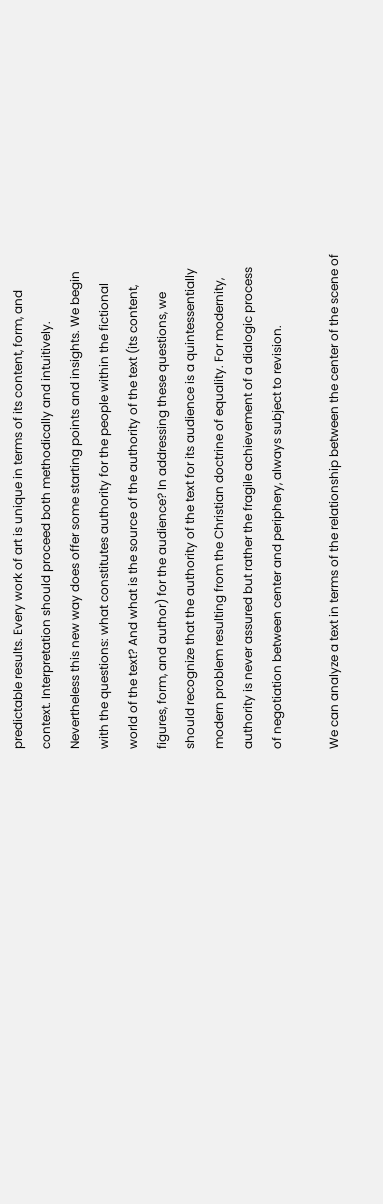predictable results. Every work of art is unique in terms of its content, form, and context. Interpretation should proceed both methodically and intuitively. Nevertheless this new way does offer some starting points and insights. We begin with the questions: what constitutes authority for the people within the fictional world of the text? And what is the source of the authority of the text (its content, figures, form, and author) for the audience? In addressing these questions, we should recognize that the authority of the text for its audience is a quintessentially modern problem resulting from the Christian doctrine of equality. For modernity, authority is never assured but rather the fragile achievement of a dialogic process of negotiation between center and periphery, always subject to revision.

We can analyze a text in terms of the relationship between the center of the scene of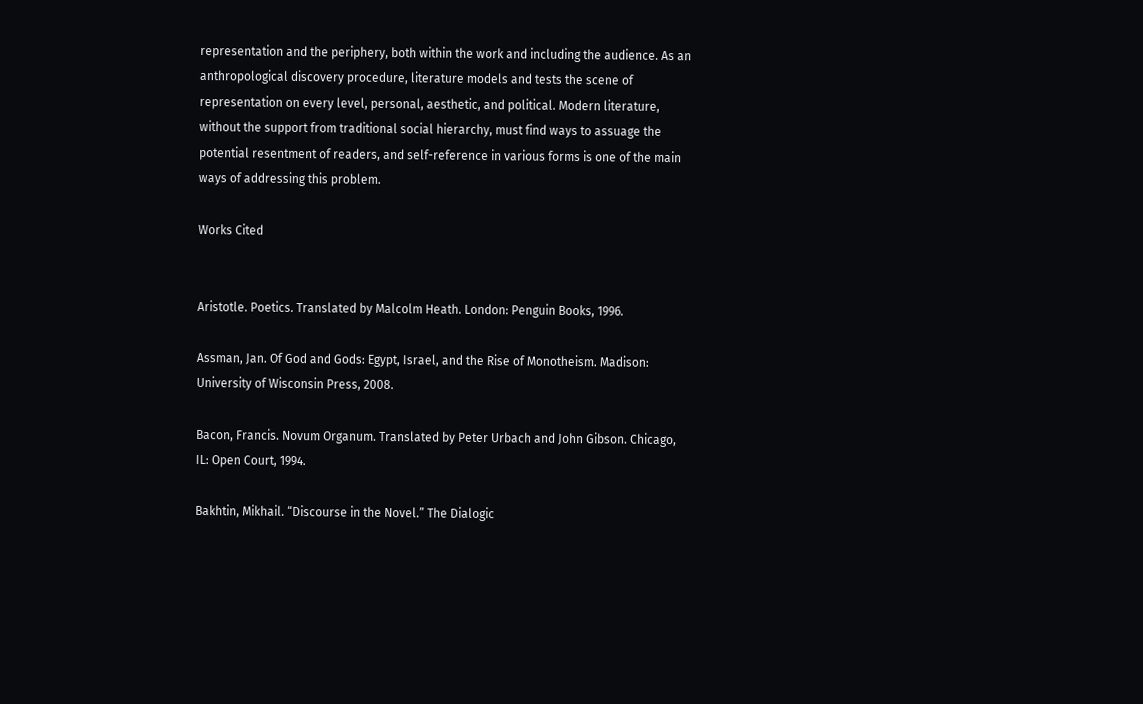representation and the periphery, both within the work and including the audience. As an anthropological discovery procedure, literature models and tests the scene of representation on every level, personal, aesthetic, and political. Modern literature, without the support from traditional social hierarchy, must find ways to assuage the potential resentment of readers, and self-reference in various forms is one of the main ways of addressing this problem.

Works Cited


Aristotle. Poetics. Translated by Malcolm Heath. London: Penguin Books, 1996.

Assman, Jan. Of God and Gods: Egypt, Israel, and the Rise of Monotheism. Madison: University of Wisconsin Press, 2008.

Bacon, Francis. Novum Organum. Translated by Peter Urbach and John Gibson. Chicago, IL: Open Court, 1994.

Bakhtin, Mikhail. “Discourse in the Novel.” The Dialogic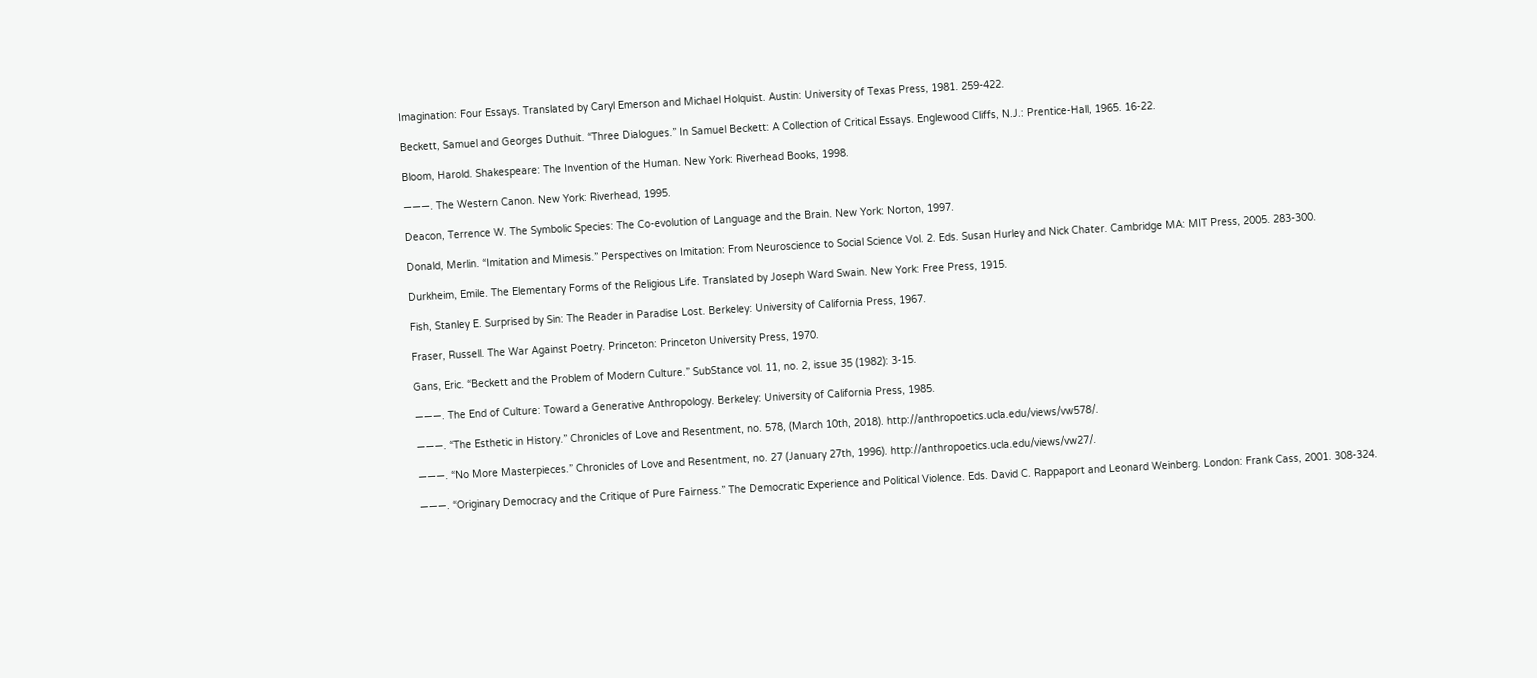Imagination: Four Essays. Translated by Caryl Emerson and Michael Holquist. Austin: University of Texas Press, 1981. 259-422.

Beckett, Samuel and Georges Duthuit. “Three Dialogues.” In Samuel Beckett: A Collection of Critical Essays. Englewood Cliffs, N.J.: Prentice-Hall, 1965. 16-22.

Bloom, Harold. Shakespeare: The Invention of the Human. New York: Riverhead Books, 1998.

———. The Western Canon. New York: Riverhead, 1995.

Deacon, Terrence W. The Symbolic Species: The Co-evolution of Language and the Brain. New York: Norton, 1997.

Donald, Merlin. “Imitation and Mimesis.” Perspectives on Imitation: From Neuroscience to Social Science Vol. 2. Eds. Susan Hurley and Nick Chater. Cambridge MA: MIT Press, 2005. 283-300.

Durkheim, Emile. The Elementary Forms of the Religious Life. Translated by Joseph Ward Swain. New York: Free Press, 1915.

Fish, Stanley E. Surprised by Sin: The Reader in Paradise Lost. Berkeley: University of California Press, 1967.

Fraser, Russell. The War Against Poetry. Princeton: Princeton University Press, 1970.

Gans, Eric. “Beckett and the Problem of Modern Culture.” SubStance vol. 11, no. 2, issue 35 (1982): 3-15.

———. The End of Culture: Toward a Generative Anthropology. Berkeley: University of California Press, 1985.

———. “The Esthetic in History.” Chronicles of Love and Resentment, no. 578, (March 10th, 2018). http://anthropoetics.ucla.edu/views/vw578/.

———. “No More Masterpieces.” Chronicles of Love and Resentment, no. 27 (January 27th, 1996). http://anthropoetics.ucla.edu/views/vw27/.

———. “Originary Democracy and the Critique of Pure Fairness.” The Democratic Experience and Political Violence. Eds. David C. Rappaport and Leonard Weinberg. London: Frank Cass, 2001. 308-324.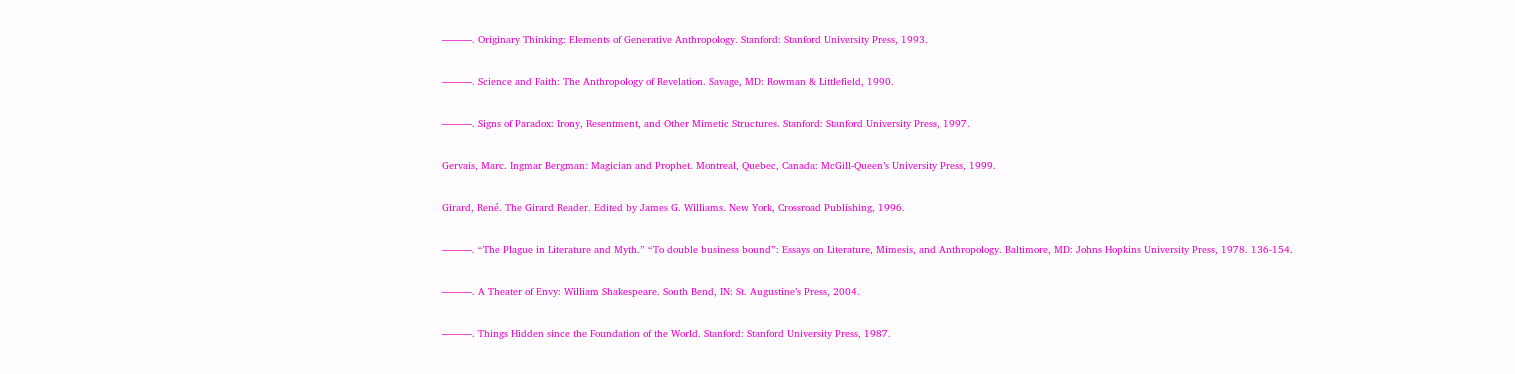———. Originary Thinking: Elements of Generative Anthropology. Stanford: Stanford University Press, 1993.

———. Science and Faith: The Anthropology of Revelation. Savage, MD: Rowman & Littlefield, 1990.

———. Signs of Paradox: Irony, Resentment, and Other Mimetic Structures. Stanford: Stanford University Press, 1997.

Gervais, Marc. Ingmar Bergman: Magician and Prophet. Montreal, Quebec, Canada: McGill-Queen’s University Press, 1999.

Girard, René. The Girard Reader. Edited by James G. Williams. New York, Crossroad Publishing, 1996.

———. “The Plague in Literature and Myth.” “To double business bound”: Essays on Literature, Mimesis, and Anthropology. Baltimore, MD: Johns Hopkins University Press, 1978. 136-154.

———. A Theater of Envy: William Shakespeare. South Bend, IN: St. Augustine’s Press, 2004.

———. Things Hidden since the Foundation of the World. Stanford: Stanford University Press, 1987.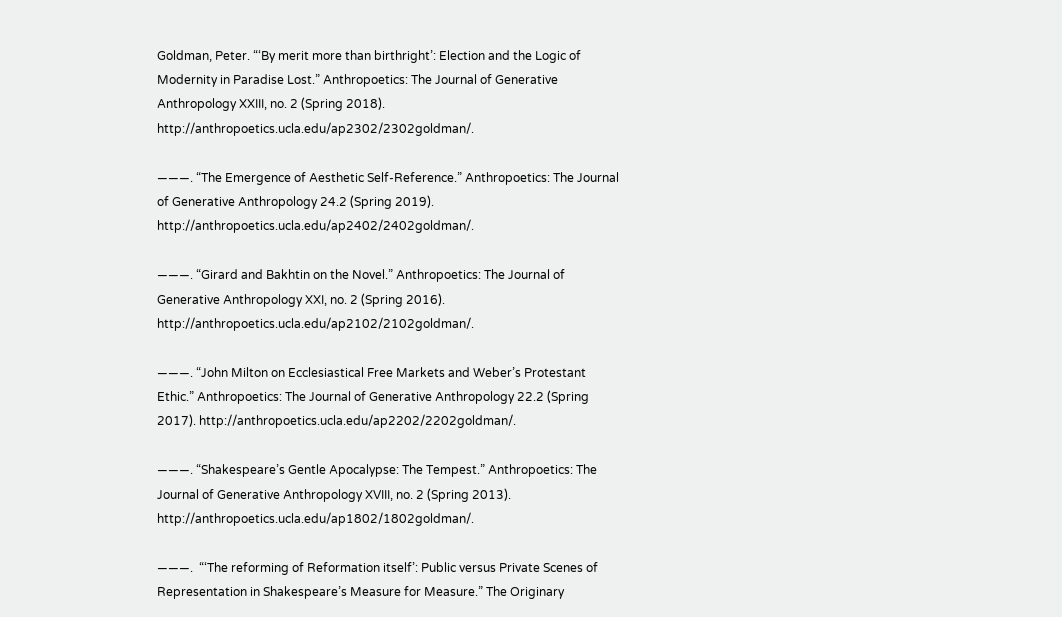Goldman, Peter. “‘By merit more than birthright’: Election and the Logic of Modernity in Paradise Lost.” Anthropoetics: The Journal of Generative Anthropology XXIII, no. 2 (Spring 2018). http://anthropoetics.ucla.edu/ap2302/2302goldman/.

———. “The Emergence of Aesthetic Self-Reference.” Anthropoetics: The Journal of Generative Anthropology 24.2 (Spring 2019). http://anthropoetics.ucla.edu/ap2402/2402goldman/.

———. “Girard and Bakhtin on the Novel.” Anthropoetics: The Journal of Generative Anthropology XXI, no. 2 (Spring 2016). http://anthropoetics.ucla.edu/ap2102/2102goldman/.

———. “John Milton on Ecclesiastical Free Markets and Weber’s Protestant Ethic.” Anthropoetics: The Journal of Generative Anthropology 22.2 (Spring 2017). http://anthropoetics.ucla.edu/ap2202/2202goldman/.

———. “Shakespeare’s Gentle Apocalypse: The Tempest.” Anthropoetics: The Journal of Generative Anthropology XVIII, no. 2 (Spring 2013). http://anthropoetics.ucla.edu/ap1802/1802goldman/.

———.  “‘The reforming of Reformation itself’: Public versus Private Scenes of Representation in Shakespeare’s Measure for Measure.” The Originary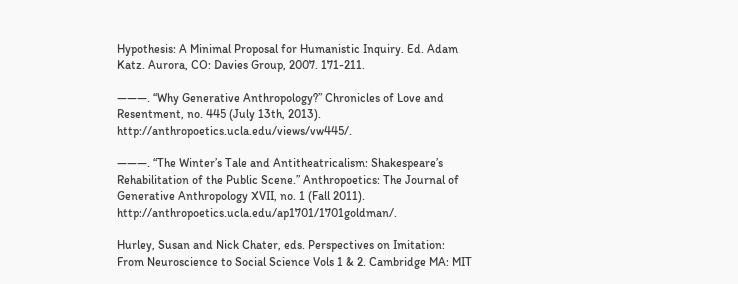Hypothesis: A Minimal Proposal for Humanistic Inquiry. Ed. Adam Katz. Aurora, CO: Davies Group, 2007. 171-211.

———. “Why Generative Anthropology?” Chronicles of Love and Resentment, no. 445 (July 13th, 2013). http://anthropoetics.ucla.edu/views/vw445/.

———. “The Winter’s Tale and Antitheatricalism: Shakespeare’s Rehabilitation of the Public Scene.” Anthropoetics: The Journal of Generative Anthropology XVII, no. 1 (Fall 2011). http://anthropoetics.ucla.edu/ap1701/1701goldman/.

Hurley, Susan and Nick Chater, eds. Perspectives on Imitation: From Neuroscience to Social Science Vols 1 & 2. Cambridge MA: MIT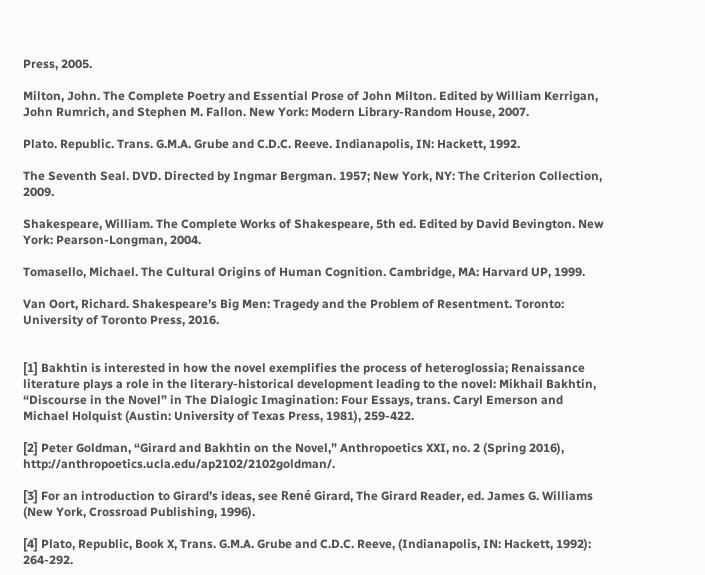Press, 2005.

Milton, John. The Complete Poetry and Essential Prose of John Milton. Edited by William Kerrigan, John Rumrich, and Stephen M. Fallon. New York: Modern Library-Random House, 2007.

Plato. Republic. Trans. G.M.A. Grube and C.D.C. Reeve. Indianapolis, IN: Hackett, 1992.

The Seventh Seal. DVD. Directed by Ingmar Bergman. 1957; New York, NY: The Criterion Collection, 2009.

Shakespeare, William. The Complete Works of Shakespeare, 5th ed. Edited by David Bevington. New York: Pearson-Longman, 2004.

Tomasello, Michael. The Cultural Origins of Human Cognition. Cambridge, MA: Harvard UP, 1999.

Van Oort, Richard. Shakespeare’s Big Men: Tragedy and the Problem of Resentment. Toronto: University of Toronto Press, 2016.


[1] Bakhtin is interested in how the novel exemplifies the process of heteroglossia; Renaissance literature plays a role in the literary-historical development leading to the novel: Mikhail Bakhtin, “Discourse in the Novel” in The Dialogic Imagination: Four Essays, trans. Caryl Emerson and Michael Holquist (Austin: University of Texas Press, 1981), 259-422.

[2] Peter Goldman, “Girard and Bakhtin on the Novel,” Anthropoetics XXI, no. 2 (Spring 2016), http://anthropoetics.ucla.edu/ap2102/2102goldman/.

[3] For an introduction to Girard’s ideas, see René Girard, The Girard Reader, ed. James G. Williams (New York, Crossroad Publishing, 1996).

[4] Plato, Republic, Book X, Trans. G.M.A. Grube and C.D.C. Reeve, (Indianapolis, IN: Hackett, 1992): 264-292.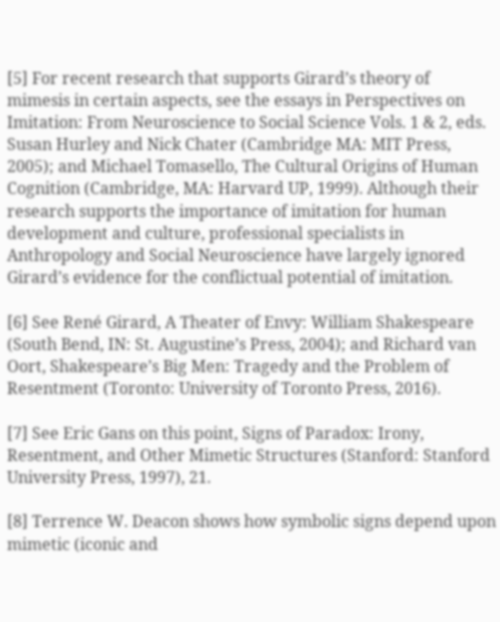[5] For recent research that supports Girard’s theory of mimesis in certain aspects, see the essays in Perspectives on Imitation: From Neuroscience to Social Science Vols. 1 & 2, eds. Susan Hurley and Nick Chater (Cambridge MA: MIT Press, 2005); and Michael Tomasello, The Cultural Origins of Human Cognition (Cambridge, MA: Harvard UP, 1999). Although their research supports the importance of imitation for human development and culture, professional specialists in Anthropology and Social Neuroscience have largely ignored Girard’s evidence for the conflictual potential of imitation.

[6] See René Girard, A Theater of Envy: William Shakespeare (South Bend, IN: St. Augustine’s Press, 2004); and Richard van Oort, Shakespeare’s Big Men: Tragedy and the Problem of Resentment (Toronto: University of Toronto Press, 2016).

[7] See Eric Gans on this point, Signs of Paradox: Irony, Resentment, and Other Mimetic Structures (Stanford: Stanford University Press, 1997), 21.

[8] Terrence W. Deacon shows how symbolic signs depend upon mimetic (iconic and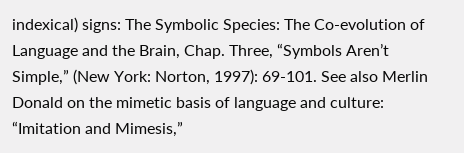indexical) signs: The Symbolic Species: The Co-evolution of Language and the Brain, Chap. Three, “Symbols Aren’t Simple,” (New York: Norton, 1997): 69-101. See also Merlin Donald on the mimetic basis of language and culture: “Imitation and Mimesis,”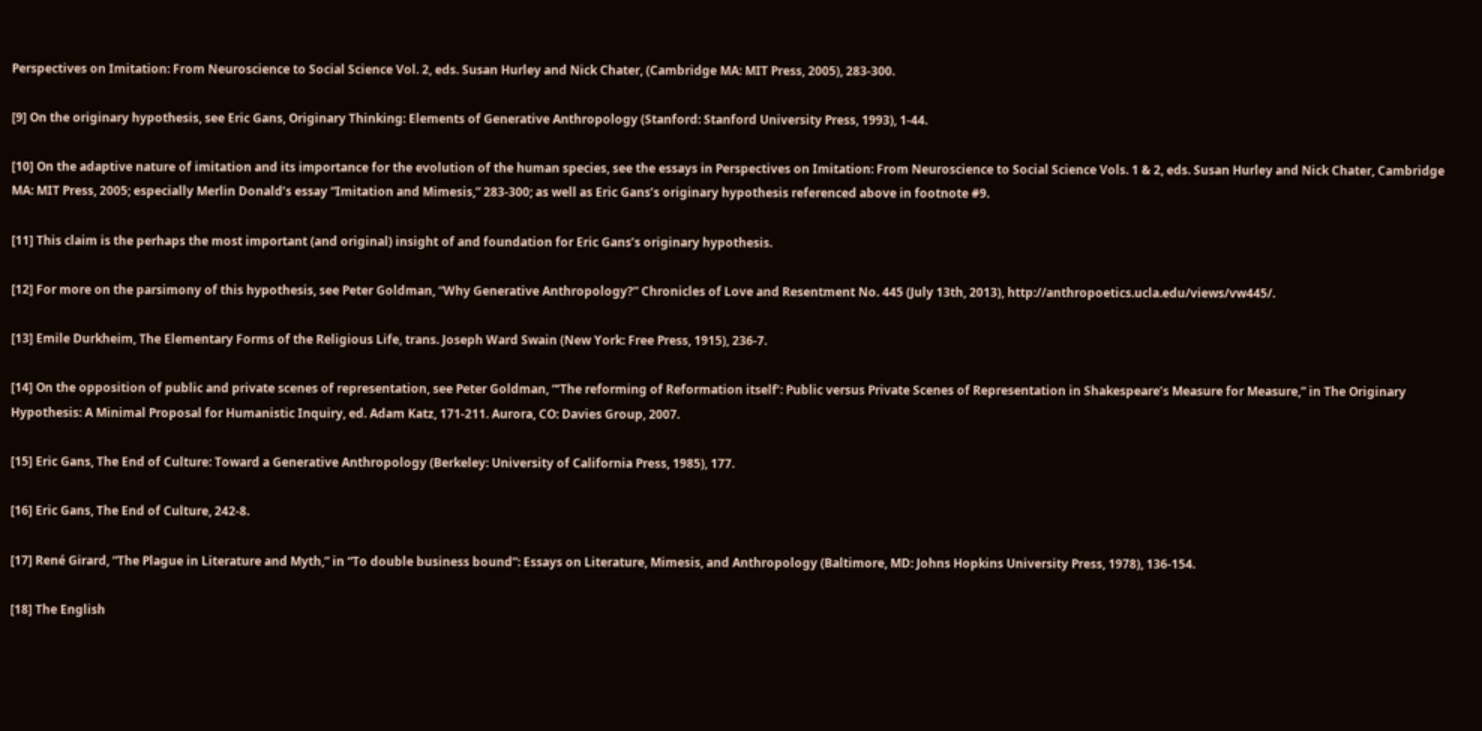Perspectives on Imitation: From Neuroscience to Social Science Vol. 2, eds. Susan Hurley and Nick Chater, (Cambridge MA: MIT Press, 2005), 283-300.

[9] On the originary hypothesis, see Eric Gans, Originary Thinking: Elements of Generative Anthropology (Stanford: Stanford University Press, 1993), 1-44.

[10] On the adaptive nature of imitation and its importance for the evolution of the human species, see the essays in Perspectives on Imitation: From Neuroscience to Social Science Vols. 1 & 2, eds. Susan Hurley and Nick Chater, Cambridge MA: MIT Press, 2005; especially Merlin Donald’s essay “Imitation and Mimesis,” 283-300; as well as Eric Gans’s originary hypothesis referenced above in footnote #9.

[11] This claim is the perhaps the most important (and original) insight of and foundation for Eric Gans’s originary hypothesis.

[12] For more on the parsimony of this hypothesis, see Peter Goldman, “Why Generative Anthropology?” Chronicles of Love and Resentment No. 445 (July 13th, 2013), http://anthropoetics.ucla.edu/views/vw445/.

[13] Emile Durkheim, The Elementary Forms of the Religious Life, trans. Joseph Ward Swain (New York: Free Press, 1915), 236-7.

[14] On the opposition of public and private scenes of representation, see Peter Goldman, “‘The reforming of Reformation itself’: Public versus Private Scenes of Representation in Shakespeare’s Measure for Measure,” in The Originary Hypothesis: A Minimal Proposal for Humanistic Inquiry, ed. Adam Katz, 171-211. Aurora, CO: Davies Group, 2007.

[15] Eric Gans, The End of Culture: Toward a Generative Anthropology (Berkeley: University of California Press, 1985), 177.

[16] Eric Gans, The End of Culture, 242-8.

[17] René Girard, “The Plague in Literature and Myth,” in “To double business bound”: Essays on Literature, Mimesis, and Anthropology (Baltimore, MD: Johns Hopkins University Press, 1978), 136-154.

[18] The English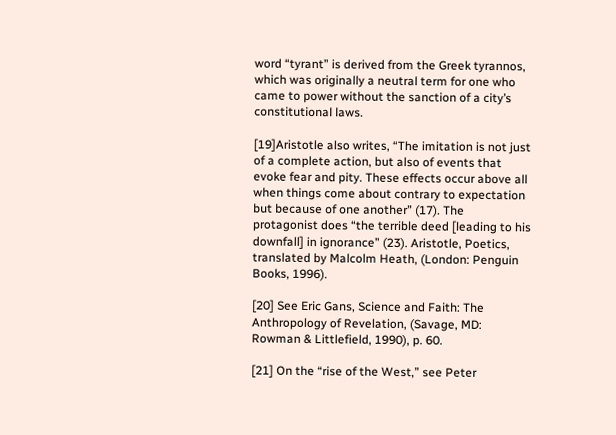word “tyrant” is derived from the Greek tyrannos, which was originally a neutral term for one who came to power without the sanction of a city’s constitutional laws.

[19]Aristotle also writes, “The imitation is not just of a complete action, but also of events that evoke fear and pity. These effects occur above all when things come about contrary to expectation but because of one another” (17). The protagonist does “the terrible deed [leading to his downfall] in ignorance” (23). Aristotle, Poetics, translated by Malcolm Heath, (London: Penguin Books, 1996).

[20] See Eric Gans, Science and Faith: The Anthropology of Revelation, (Savage, MD: Rowman & Littlefield, 1990), p. 60.

[21] On the “rise of the West,” see Peter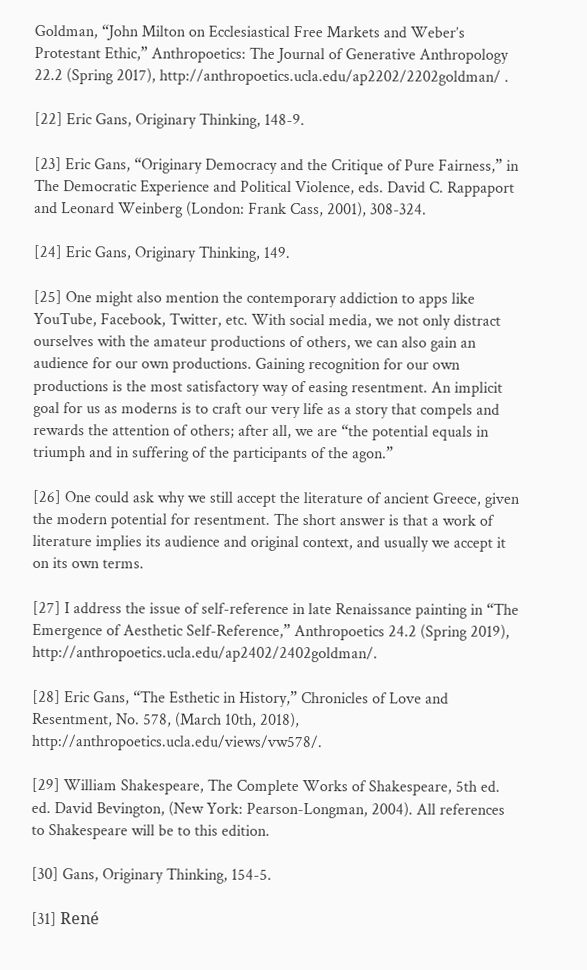Goldman, “John Milton on Ecclesiastical Free Markets and Weber’s Protestant Ethic,” Anthropoetics: The Journal of Generative Anthropology 22.2 (Spring 2017), http://anthropoetics.ucla.edu/ap2202/2202goldman/ .

[22] Eric Gans, Originary Thinking, 148-9.

[23] Eric Gans, “Originary Democracy and the Critique of Pure Fairness,” in The Democratic Experience and Political Violence, eds. David C. Rappaport and Leonard Weinberg (London: Frank Cass, 2001), 308-324.

[24] Eric Gans, Originary Thinking, 149.

[25] One might also mention the contemporary addiction to apps like YouTube, Facebook, Twitter, etc. With social media, we not only distract ourselves with the amateur productions of others, we can also gain an audience for our own productions. Gaining recognition for our own productions is the most satisfactory way of easing resentment. An implicit goal for us as moderns is to craft our very life as a story that compels and rewards the attention of others; after all, we are “the potential equals in triumph and in suffering of the participants of the agon.”

[26] One could ask why we still accept the literature of ancient Greece, given the modern potential for resentment. The short answer is that a work of literature implies its audience and original context, and usually we accept it on its own terms.

[27] I address the issue of self-reference in late Renaissance painting in “The Emergence of Aesthetic Self-Reference,” Anthropoetics 24.2 (Spring 2019), http://anthropoetics.ucla.edu/ap2402/2402goldman/.

[28] Eric Gans, “The Esthetic in History,” Chronicles of Love and Resentment, No. 578, (March 10th, 2018), http://anthropoetics.ucla.edu/views/vw578/.

[29] William Shakespeare, The Complete Works of Shakespeare, 5th ed. ed. David Bevington, (New York: Pearson-Longman, 2004). All references to Shakespeare will be to this edition.

[30] Gans, Originary Thinking, 154-5.

[31] René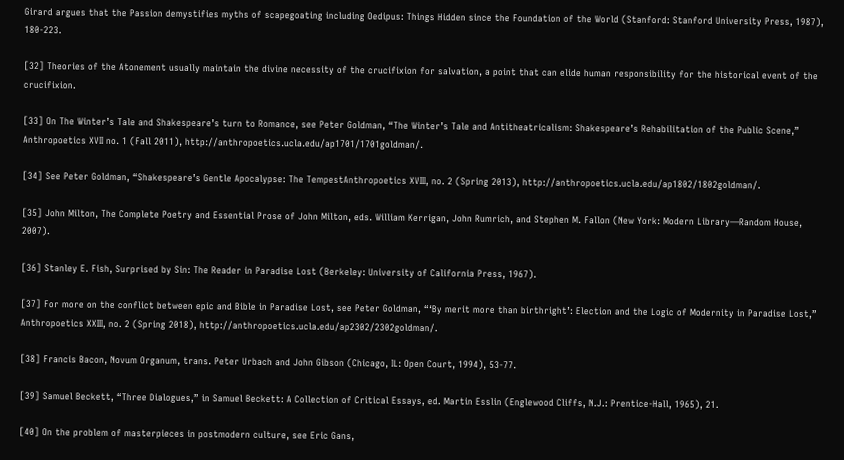Girard argues that the Passion demystifies myths of scapegoating including Oedipus: Things Hidden since the Foundation of the World (Stanford: Stanford University Press, 1987), 180-223.

[32] Theories of the Atonement usually maintain the divine necessity of the crucifixion for salvation, a point that can elide human responsibility for the historical event of the crucifixion.

[33] On The Winter’s Tale and Shakespeare’s turn to Romance, see Peter Goldman, “The Winter’s Tale and Antitheatricalism: Shakespeare’s Rehabilitation of the Public Scene,” Anthropoetics XVII no. 1 (Fall 2011), http://anthropoetics.ucla.edu/ap1701/1701goldman/.

[34] See Peter Goldman, “Shakespeare’s Gentle Apocalypse: The TempestAnthropoetics XVIII, no. 2 (Spring 2013), http://anthropoetics.ucla.edu/ap1802/1802goldman/.

[35] John Milton, The Complete Poetry and Essential Prose of John Milton, eds. William Kerrigan, John Rumrich, and Stephen M. Fallon (New York: Modern Library—Random House, 2007).

[36] Stanley E. Fish, Surprised by Sin: The Reader in Paradise Lost (Berkeley: University of California Press, 1967).

[37] For more on the conflict between epic and Bible in Paradise Lost, see Peter Goldman, “‘By merit more than birthright’: Election and the Logic of Modernity in Paradise Lost,” Anthropoetics XXIII, no. 2 (Spring 2018), http://anthropoetics.ucla.edu/ap2302/2302goldman/.

[38] Francis Bacon, Novum Organum, trans. Peter Urbach and John Gibson (Chicago, IL: Open Court, 1994), 53-77.

[39] Samuel Beckett, “Three Dialogues,” in Samuel Beckett: A Collection of Critical Essays, ed. Martin Esslin (Englewood Cliffs, N.J.: Prentice-Hall, 1965), 21.

[40] On the problem of masterpieces in postmodern culture, see Eric Gans,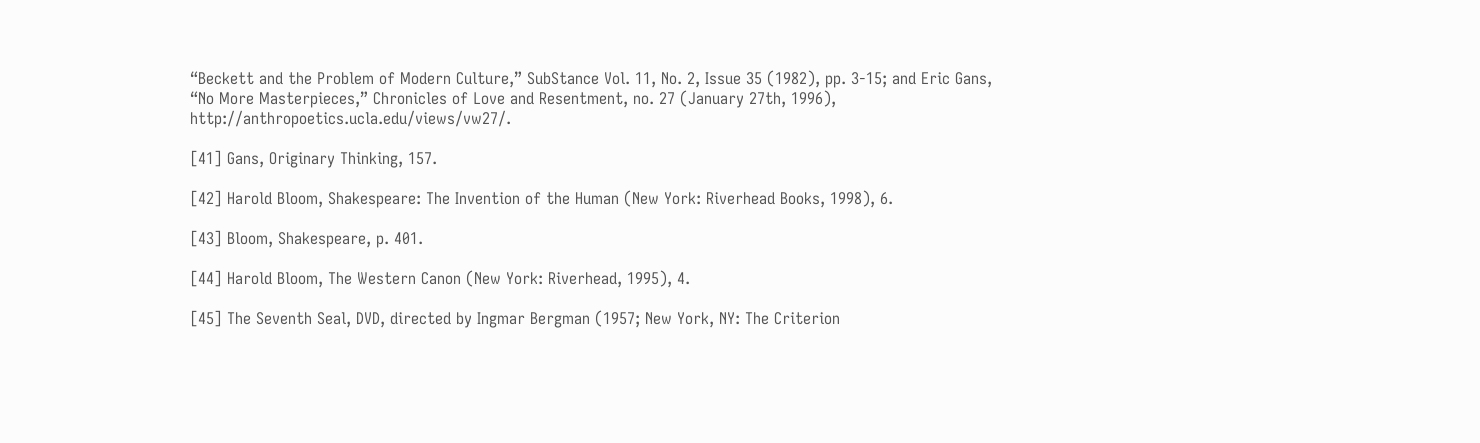“Beckett and the Problem of Modern Culture,” SubStance Vol. 11, No. 2, Issue 35 (1982), pp. 3-15; and Eric Gans, “No More Masterpieces,” Chronicles of Love and Resentment, no. 27 (January 27th, 1996), http://anthropoetics.ucla.edu/views/vw27/.

[41] Gans, Originary Thinking, 157.

[42] Harold Bloom, Shakespeare: The Invention of the Human (New York: Riverhead Books, 1998), 6.

[43] Bloom, Shakespeare, p. 401.

[44] Harold Bloom, The Western Canon (New York: Riverhead, 1995), 4.

[45] The Seventh Seal, DVD, directed by Ingmar Bergman (1957; New York, NY: The Criterion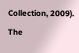Collection, 2009). The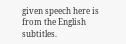given speech here is from the English subtitles.